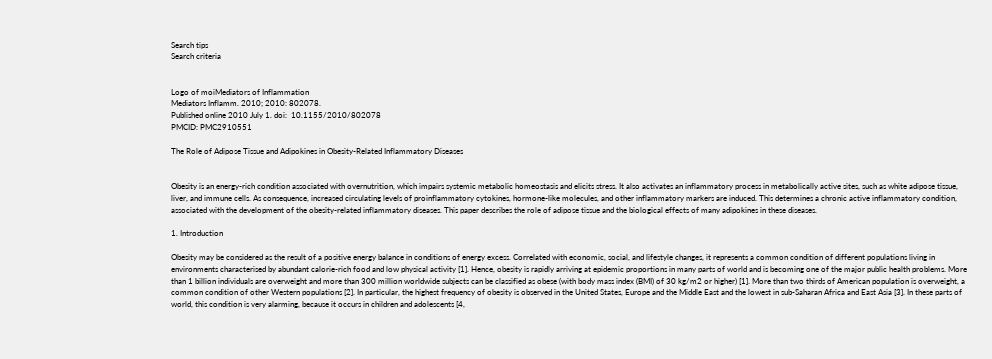Search tips
Search criteria


Logo of moiMediators of Inflammation
Mediators Inflamm. 2010; 2010: 802078.
Published online 2010 July 1. doi:  10.1155/2010/802078
PMCID: PMC2910551

The Role of Adipose Tissue and Adipokines in Obesity-Related Inflammatory Diseases


Obesity is an energy-rich condition associated with overnutrition, which impairs systemic metabolic homeostasis and elicits stress. It also activates an inflammatory process in metabolically active sites, such as white adipose tissue, liver, and immune cells. As consequence, increased circulating levels of proinflammatory cytokines, hormone-like molecules, and other inflammatory markers are induced. This determines a chronic active inflammatory condition, associated with the development of the obesity-related inflammatory diseases. This paper describes the role of adipose tissue and the biological effects of many adipokines in these diseases.

1. Introduction

Obesity may be considered as the result of a positive energy balance in conditions of energy excess. Correlated with economic, social, and lifestyle changes, it represents a common condition of different populations living in environments characterised by abundant calorie-rich food and low physical activity [1]. Hence, obesity is rapidly arriving at epidemic proportions in many parts of world and is becoming one of the major public health problems. More than 1 billion individuals are overweight and more than 300 million worldwide subjects can be classified as obese (with body mass index (BMI) of 30 kg/m2 or higher) [1]. More than two thirds of American population is overweight, a common condition of other Western populations [2]. In particular, the highest frequency of obesity is observed in the United States, Europe and the Middle East and the lowest in sub-Saharan Africa and East Asia [3]. In these parts of world, this condition is very alarming, because it occurs in children and adolescents [4,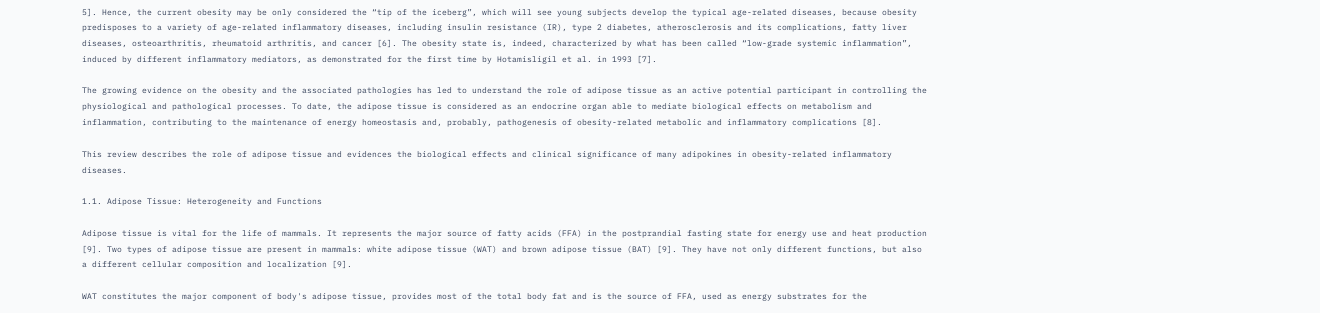5]. Hence, the current obesity may be only considered the “tip of the iceberg”, which will see young subjects develop the typical age-related diseases, because obesity predisposes to a variety of age-related inflammatory diseases, including insulin resistance (IR), type 2 diabetes, atherosclerosis and its complications, fatty liver diseases, osteoarthritis, rheumatoid arthritis, and cancer [6]. The obesity state is, indeed, characterized by what has been called “low-grade systemic inflammation”, induced by different inflammatory mediators, as demonstrated for the first time by Hotamisligil et al. in 1993 [7].

The growing evidence on the obesity and the associated pathologies has led to understand the role of adipose tissue as an active potential participant in controlling the physiological and pathological processes. To date, the adipose tissue is considered as an endocrine organ able to mediate biological effects on metabolism and inflammation, contributing to the maintenance of energy homeostasis and, probably, pathogenesis of obesity-related metabolic and inflammatory complications [8].

This review describes the role of adipose tissue and evidences the biological effects and clinical significance of many adipokines in obesity-related inflammatory diseases.

1.1. Adipose Tissue: Heterogeneity and Functions

Adipose tissue is vital for the life of mammals. It represents the major source of fatty acids (FFA) in the postprandial fasting state for energy use and heat production [9]. Two types of adipose tissue are present in mammals: white adipose tissue (WAT) and brown adipose tissue (BAT) [9]. They have not only different functions, but also a different cellular composition and localization [9].

WAT constitutes the major component of body's adipose tissue, provides most of the total body fat and is the source of FFA, used as energy substrates for the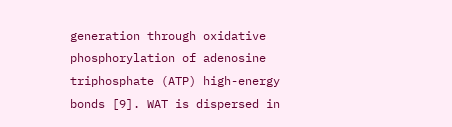generation through oxidative phosphorylation of adenosine triphosphate (ATP) high-energy bonds [9]. WAT is dispersed in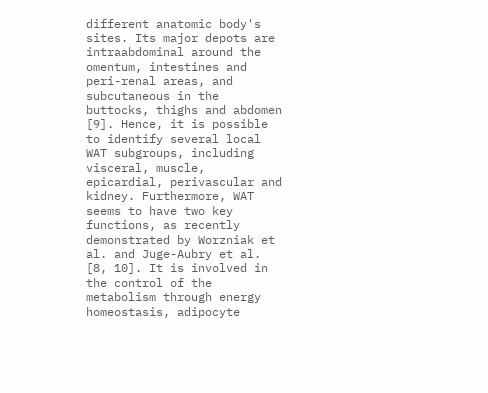different anatomic body's sites. Its major depots are intraabdominal around the omentum, intestines and peri-renal areas, and subcutaneous in the buttocks, thighs and abdomen [9]. Hence, it is possible to identify several local WAT subgroups, including visceral, muscle, epicardial, perivascular and kidney. Furthermore, WAT seems to have two key functions, as recently demonstrated by Worzniak et al. and Juge-Aubry et al. [8, 10]. It is involved in the control of the metabolism through energy homeostasis, adipocyte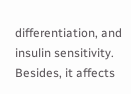differentiation, and insulin sensitivity. Besides, it affects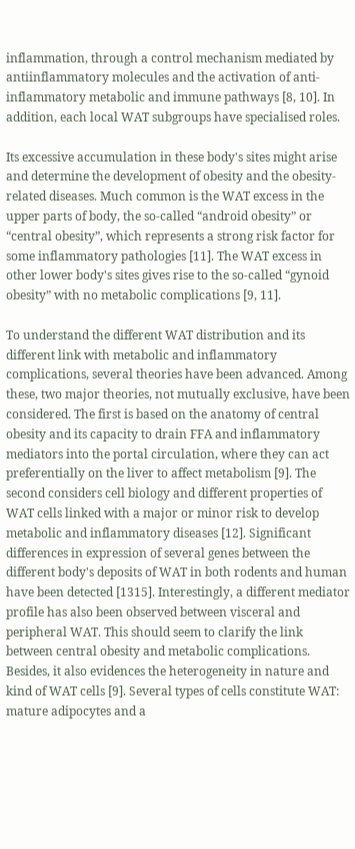inflammation, through a control mechanism mediated by antiinflammatory molecules and the activation of anti-inflammatory metabolic and immune pathways [8, 10]. In addition, each local WAT subgroups have specialised roles.

Its excessive accumulation in these body's sites might arise and determine the development of obesity and the obesity-related diseases. Much common is the WAT excess in the upper parts of body, the so-called “android obesity” or “central obesity”, which represents a strong risk factor for some inflammatory pathologies [11]. The WAT excess in other lower body's sites gives rise to the so-called “gynoid obesity” with no metabolic complications [9, 11].

To understand the different WAT distribution and its different link with metabolic and inflammatory complications, several theories have been advanced. Among these, two major theories, not mutually exclusive, have been considered. The first is based on the anatomy of central obesity and its capacity to drain FFA and inflammatory mediators into the portal circulation, where they can act preferentially on the liver to affect metabolism [9]. The second considers cell biology and different properties of WAT cells linked with a major or minor risk to develop metabolic and inflammatory diseases [12]. Significant differences in expression of several genes between the different body's deposits of WAT in both rodents and human have been detected [1315]. Interestingly, a different mediator profile has also been observed between visceral and peripheral WAT. This should seem to clarify the link between central obesity and metabolic complications. Besides, it also evidences the heterogeneity in nature and kind of WAT cells [9]. Several types of cells constitute WAT: mature adipocytes and a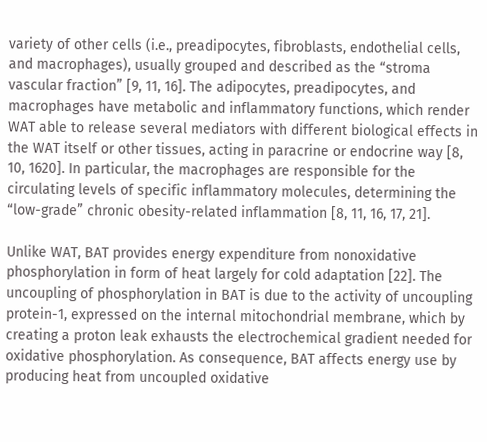variety of other cells (i.e., preadipocytes, fibroblasts, endothelial cells, and macrophages), usually grouped and described as the “stroma vascular fraction” [9, 11, 16]. The adipocytes, preadipocytes, and macrophages have metabolic and inflammatory functions, which render WAT able to release several mediators with different biological effects in the WAT itself or other tissues, acting in paracrine or endocrine way [8, 10, 1620]. In particular, the macrophages are responsible for the circulating levels of specific inflammatory molecules, determining the “low-grade” chronic obesity-related inflammation [8, 11, 16, 17, 21].

Unlike WAT, BAT provides energy expenditure from nonoxidative phosphorylation in form of heat largely for cold adaptation [22]. The uncoupling of phosphorylation in BAT is due to the activity of uncoupling protein-1, expressed on the internal mitochondrial membrane, which by creating a proton leak exhausts the electrochemical gradient needed for oxidative phosphorylation. As consequence, BAT affects energy use by producing heat from uncoupled oxidative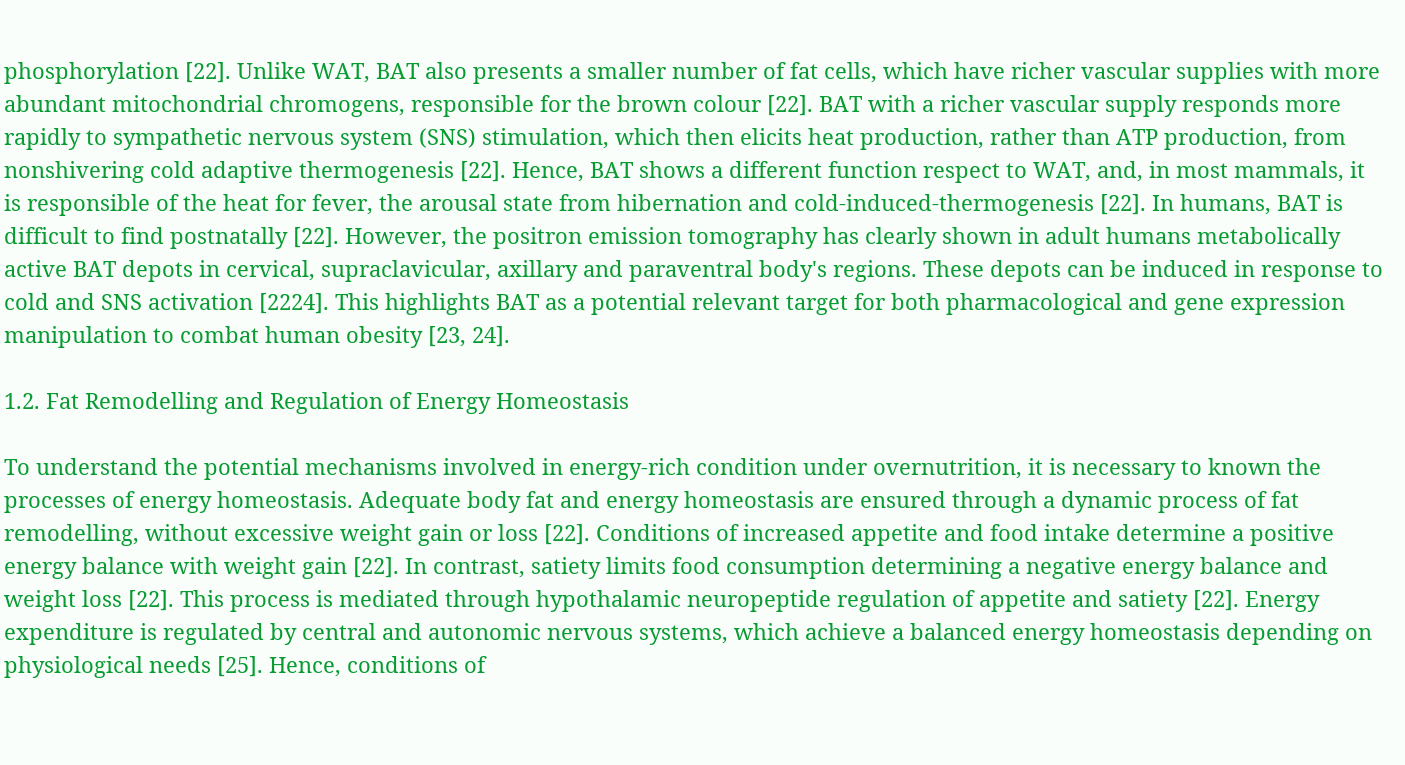phosphorylation [22]. Unlike WAT, BAT also presents a smaller number of fat cells, which have richer vascular supplies with more abundant mitochondrial chromogens, responsible for the brown colour [22]. BAT with a richer vascular supply responds more rapidly to sympathetic nervous system (SNS) stimulation, which then elicits heat production, rather than ATP production, from nonshivering cold adaptive thermogenesis [22]. Hence, BAT shows a different function respect to WAT, and, in most mammals, it is responsible of the heat for fever, the arousal state from hibernation and cold-induced-thermogenesis [22]. In humans, BAT is difficult to find postnatally [22]. However, the positron emission tomography has clearly shown in adult humans metabolically active BAT depots in cervical, supraclavicular, axillary and paraventral body's regions. These depots can be induced in response to cold and SNS activation [2224]. This highlights BAT as a potential relevant target for both pharmacological and gene expression manipulation to combat human obesity [23, 24].

1.2. Fat Remodelling and Regulation of Energy Homeostasis

To understand the potential mechanisms involved in energy-rich condition under overnutrition, it is necessary to known the processes of energy homeostasis. Adequate body fat and energy homeostasis are ensured through a dynamic process of fat remodelling, without excessive weight gain or loss [22]. Conditions of increased appetite and food intake determine a positive energy balance with weight gain [22]. In contrast, satiety limits food consumption determining a negative energy balance and weight loss [22]. This process is mediated through hypothalamic neuropeptide regulation of appetite and satiety [22]. Energy expenditure is regulated by central and autonomic nervous systems, which achieve a balanced energy homeostasis depending on physiological needs [25]. Hence, conditions of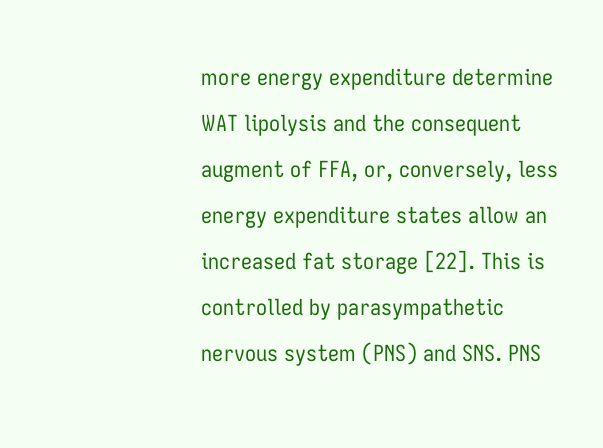more energy expenditure determine WAT lipolysis and the consequent augment of FFA, or, conversely, less energy expenditure states allow an increased fat storage [22]. This is controlled by parasympathetic nervous system (PNS) and SNS. PNS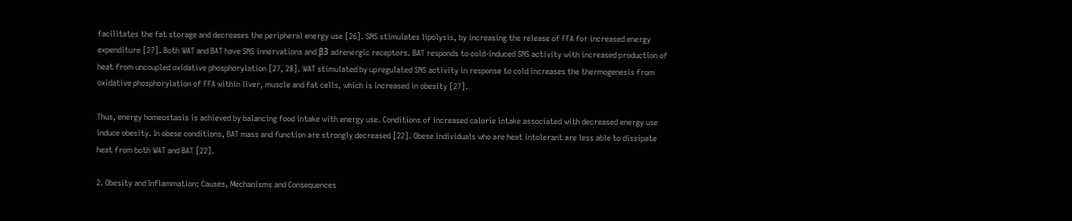facilitates the fat storage and decreases the peripheral energy use [26]. SNS stimulates lipolysis, by increasing the release of FFA for increased energy expenditure [27]. Both WAT and BAT have SNS innervations and β3 adrenergic receptors. BAT responds to cold-induced SNS activity with increased production of heat from uncoupled oxidative phosphorylation [27, 28]. WAT stimulated by upregulated SNS activity in response to cold increases the thermogenesis from oxidative phosphorylation of FFA within liver, muscle and fat cells, which is increased in obesity [27].

Thus, energy homeostasis is achieved by balancing food intake with energy use. Conditions of increased calorie intake associated with decreased energy use induce obesity. In obese conditions, BAT mass and function are strongly decreased [22]. Obese individuals who are heat intolerant are less able to dissipate heat from both WAT and BAT [22].

2. Obesity and Inflammation: Causes, Mechanisms and Consequences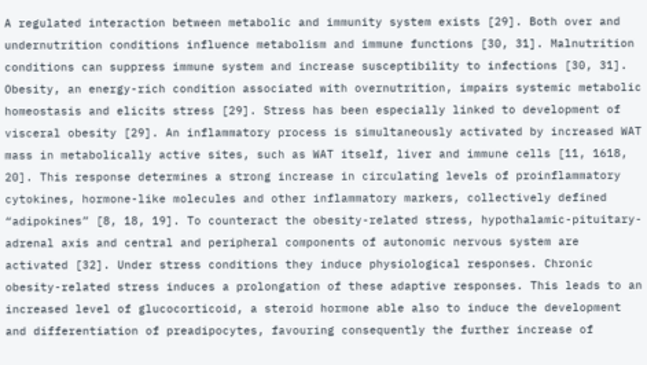A regulated interaction between metabolic and immunity system exists [29]. Both over and undernutrition conditions influence metabolism and immune functions [30, 31]. Malnutrition conditions can suppress immune system and increase susceptibility to infections [30, 31]. Obesity, an energy-rich condition associated with overnutrition, impairs systemic metabolic homeostasis and elicits stress [29]. Stress has been especially linked to development of visceral obesity [29]. An inflammatory process is simultaneously activated by increased WAT mass in metabolically active sites, such as WAT itself, liver and immune cells [11, 1618, 20]. This response determines a strong increase in circulating levels of proinflammatory cytokines, hormone-like molecules and other inflammatory markers, collectively defined “adipokines” [8, 18, 19]. To counteract the obesity-related stress, hypothalamic-pituitary-adrenal axis and central and peripheral components of autonomic nervous system are activated [32]. Under stress conditions they induce physiological responses. Chronic obesity-related stress induces a prolongation of these adaptive responses. This leads to an increased level of glucocorticoid, a steroid hormone able also to induce the development and differentiation of preadipocytes, favouring consequently the further increase of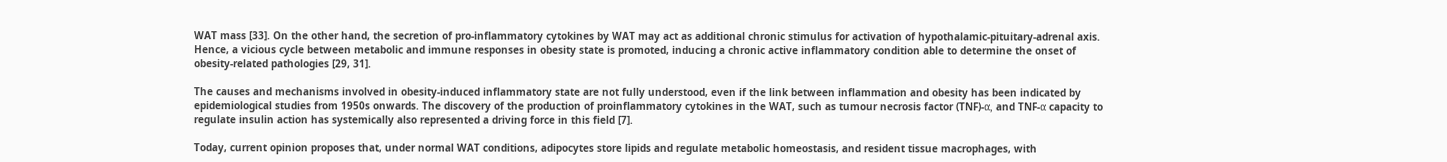WAT mass [33]. On the other hand, the secretion of pro-inflammatory cytokines by WAT may act as additional chronic stimulus for activation of hypothalamic-pituitary-adrenal axis. Hence, a vicious cycle between metabolic and immune responses in obesity state is promoted, inducing a chronic active inflammatory condition able to determine the onset of obesity-related pathologies [29, 31].

The causes and mechanisms involved in obesity-induced inflammatory state are not fully understood, even if the link between inflammation and obesity has been indicated by epidemiological studies from 1950s onwards. The discovery of the production of proinflammatory cytokines in the WAT, such as tumour necrosis factor (TNF)-α, and TNF-α capacity to regulate insulin action has systemically also represented a driving force in this field [7].

Today, current opinion proposes that, under normal WAT conditions, adipocytes store lipids and regulate metabolic homeostasis, and resident tissue macrophages, with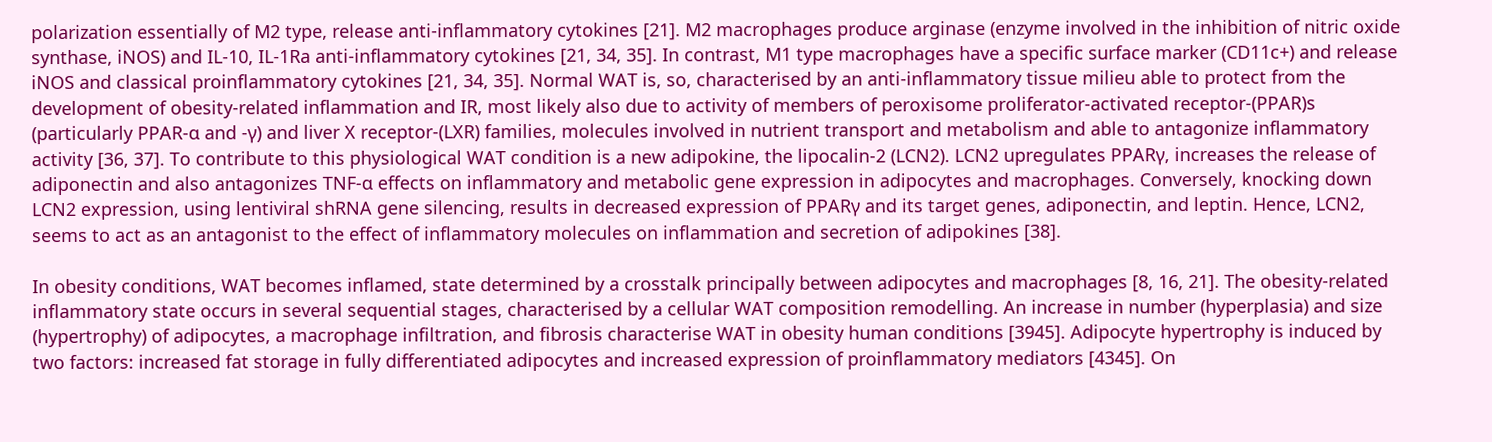polarization essentially of M2 type, release anti-inflammatory cytokines [21]. M2 macrophages produce arginase (enzyme involved in the inhibition of nitric oxide synthase, iNOS) and IL-10, IL-1Ra anti-inflammatory cytokines [21, 34, 35]. In contrast, M1 type macrophages have a specific surface marker (CD11c+) and release iNOS and classical proinflammatory cytokines [21, 34, 35]. Normal WAT is, so, characterised by an anti-inflammatory tissue milieu able to protect from the development of obesity-related inflammation and IR, most likely also due to activity of members of peroxisome proliferator-activated receptor-(PPAR)s (particularly PPAR-α and -γ) and liver X receptor-(LXR) families, molecules involved in nutrient transport and metabolism and able to antagonize inflammatory activity [36, 37]. To contribute to this physiological WAT condition is a new adipokine, the lipocalin-2 (LCN2). LCN2 upregulates PPARγ, increases the release of adiponectin and also antagonizes TNF-α effects on inflammatory and metabolic gene expression in adipocytes and macrophages. Conversely, knocking down LCN2 expression, using lentiviral shRNA gene silencing, results in decreased expression of PPARγ and its target genes, adiponectin, and leptin. Hence, LCN2, seems to act as an antagonist to the effect of inflammatory molecules on inflammation and secretion of adipokines [38].

In obesity conditions, WAT becomes inflamed, state determined by a crosstalk principally between adipocytes and macrophages [8, 16, 21]. The obesity-related inflammatory state occurs in several sequential stages, characterised by a cellular WAT composition remodelling. An increase in number (hyperplasia) and size (hypertrophy) of adipocytes, a macrophage infiltration, and fibrosis characterise WAT in obesity human conditions [3945]. Adipocyte hypertrophy is induced by two factors: increased fat storage in fully differentiated adipocytes and increased expression of proinflammatory mediators [4345]. On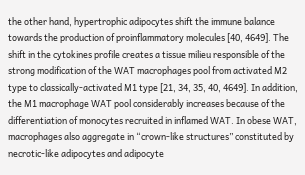the other hand, hypertrophic adipocytes shift the immune balance towards the production of proinflammatory molecules [40, 4649]. The shift in the cytokines profile creates a tissue milieu responsible of the strong modification of the WAT macrophages pool from activated M2 type to classically-activated M1 type [21, 34, 35, 40, 4649]. In addition, the M1 macrophage WAT pool considerably increases because of the differentiation of monocytes recruited in inflamed WAT. In obese WAT, macrophages also aggregate in “crown-like structures” constituted by necrotic-like adipocytes and adipocyte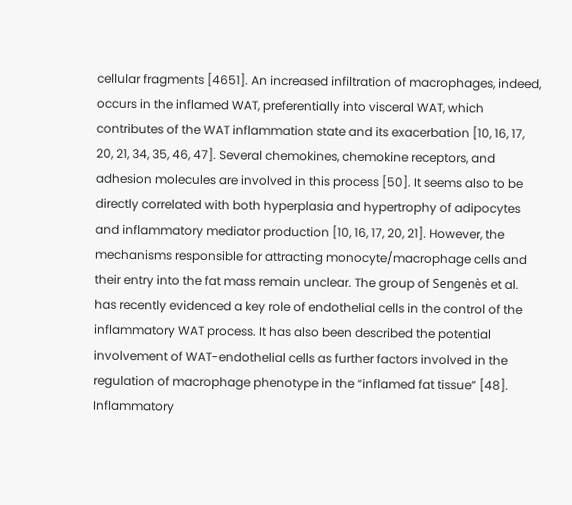cellular fragments [4651]. An increased infiltration of macrophages, indeed, occurs in the inflamed WAT, preferentially into visceral WAT, which contributes of the WAT inflammation state and its exacerbation [10, 16, 17, 20, 21, 34, 35, 46, 47]. Several chemokines, chemokine receptors, and adhesion molecules are involved in this process [50]. It seems also to be directly correlated with both hyperplasia and hypertrophy of adipocytes and inflammatory mediator production [10, 16, 17, 20, 21]. However, the mechanisms responsible for attracting monocyte/macrophage cells and their entry into the fat mass remain unclear. The group of Sengenès et al. has recently evidenced a key role of endothelial cells in the control of the inflammatory WAT process. It has also been described the potential involvement of WAT-endothelial cells as further factors involved in the regulation of macrophage phenotype in the “inflamed fat tissue” [48]. Inflammatory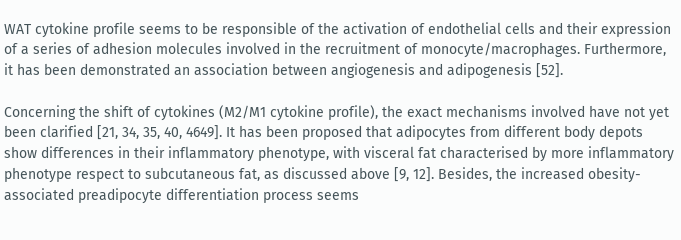WAT cytokine profile seems to be responsible of the activation of endothelial cells and their expression of a series of adhesion molecules involved in the recruitment of monocyte/macrophages. Furthermore, it has been demonstrated an association between angiogenesis and adipogenesis [52].

Concerning the shift of cytokines (M2/M1 cytokine profile), the exact mechanisms involved have not yet been clarified [21, 34, 35, 40, 4649]. It has been proposed that adipocytes from different body depots show differences in their inflammatory phenotype, with visceral fat characterised by more inflammatory phenotype respect to subcutaneous fat, as discussed above [9, 12]. Besides, the increased obesity-associated preadipocyte differentiation process seems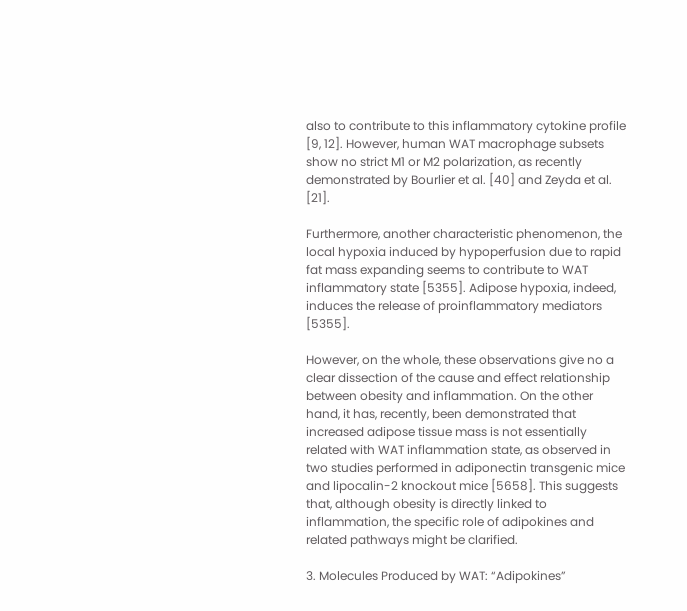also to contribute to this inflammatory cytokine profile [9, 12]. However, human WAT macrophage subsets show no strict M1 or M2 polarization, as recently demonstrated by Bourlier et al. [40] and Zeyda et al. [21].

Furthermore, another characteristic phenomenon, the local hypoxia induced by hypoperfusion due to rapid fat mass expanding seems to contribute to WAT inflammatory state [5355]. Adipose hypoxia, indeed, induces the release of proinflammatory mediators [5355].

However, on the whole, these observations give no a clear dissection of the cause and effect relationship between obesity and inflammation. On the other hand, it has, recently, been demonstrated that increased adipose tissue mass is not essentially related with WAT inflammation state, as observed in two studies performed in adiponectin transgenic mice and lipocalin-2 knockout mice [5658]. This suggests that, although obesity is directly linked to inflammation, the specific role of adipokines and related pathways might be clarified.

3. Molecules Produced by WAT: “Adipokines”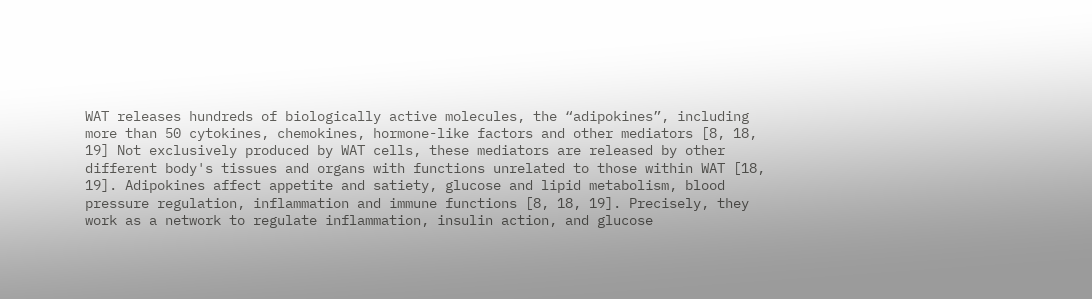WAT releases hundreds of biologically active molecules, the “adipokines”, including more than 50 cytokines, chemokines, hormone-like factors and other mediators [8, 18, 19] Not exclusively produced by WAT cells, these mediators are released by other different body's tissues and organs with functions unrelated to those within WAT [18, 19]. Adipokines affect appetite and satiety, glucose and lipid metabolism, blood pressure regulation, inflammation and immune functions [8, 18, 19]. Precisely, they work as a network to regulate inflammation, insulin action, and glucose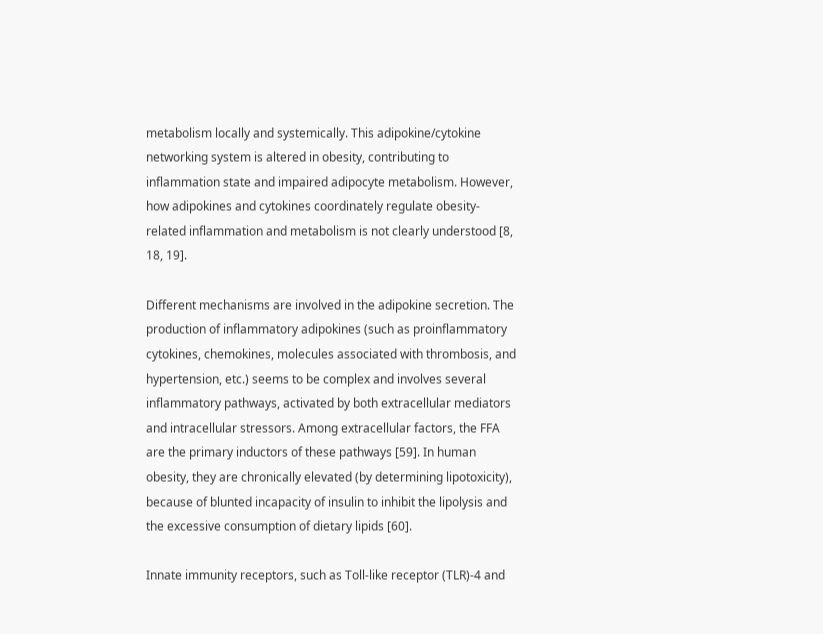metabolism locally and systemically. This adipokine/cytokine networking system is altered in obesity, contributing to inflammation state and impaired adipocyte metabolism. However, how adipokines and cytokines coordinately regulate obesity-related inflammation and metabolism is not clearly understood [8, 18, 19].

Different mechanisms are involved in the adipokine secretion. The production of inflammatory adipokines (such as proinflammatory cytokines, chemokines, molecules associated with thrombosis, and hypertension, etc.) seems to be complex and involves several inflammatory pathways, activated by both extracellular mediators and intracellular stressors. Among extracellular factors, the FFA are the primary inductors of these pathways [59]. In human obesity, they are chronically elevated (by determining lipotoxicity), because of blunted incapacity of insulin to inhibit the lipolysis and the excessive consumption of dietary lipids [60].

Innate immunity receptors, such as Toll-like receptor (TLR)-4 and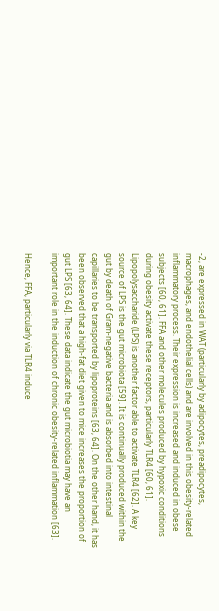-2, are expressed in WAT (particularly by adipocytes, preadipocytes, macrophages, and endothelial cells) and are involved in this obesity-related inflammatory process. Their expression is increased and induced in obese subjects [60, 61]. FFA and other molecules produced by hypoxic conditions during obesity activate these receptors, particularly TLR4 [60, 61]. Lipopolysaccharide (LPS) is another factor able to activate TLR4 [62]. A key source of LPS is the gut microbiota [59]. It is continually produced within the gut by death of Gram-negative bacteria and is absorbed into intestinal capillaries to be transported by lipoproteins [63, 64]. On the other hand, it has been observed that a high-fat diet given to mice increases the proportion of gut LPS [63, 64]. These data indicate the gut microbiotia may have an important role in the induction of chronic obesity-related inflammation [63].

Hence, FFA, particularly via TLR4 induce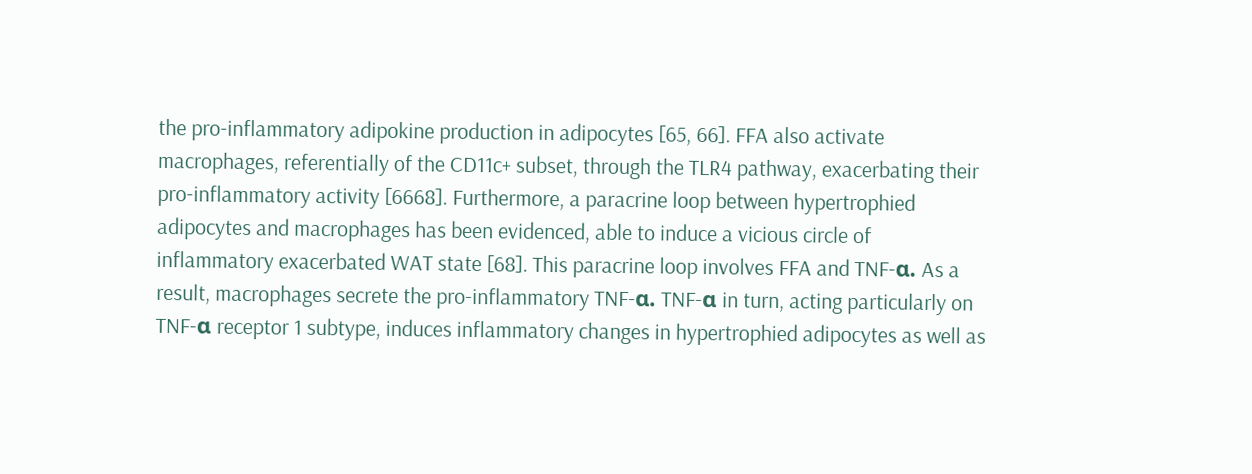the pro-inflammatory adipokine production in adipocytes [65, 66]. FFA also activate macrophages, referentially of the CD11c+ subset, through the TLR4 pathway, exacerbating their pro-inflammatory activity [6668]. Furthermore, a paracrine loop between hypertrophied adipocytes and macrophages has been evidenced, able to induce a vicious circle of inflammatory exacerbated WAT state [68]. This paracrine loop involves FFA and TNF-α. As a result, macrophages secrete the pro-inflammatory TNF-α. TNF-α in turn, acting particularly on TNF-α receptor 1 subtype, induces inflammatory changes in hypertrophied adipocytes as well as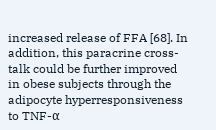increased release of FFA [68]. In addition, this paracrine cross-talk could be further improved in obese subjects through the adipocyte hyperresponsiveness to TNF-α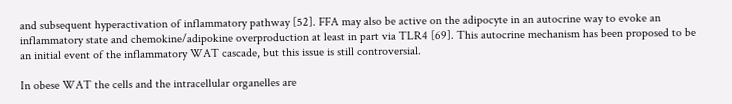and subsequent hyperactivation of inflammatory pathway [52]. FFA may also be active on the adipocyte in an autocrine way to evoke an inflammatory state and chemokine/adipokine overproduction at least in part via TLR4 [69]. This autocrine mechanism has been proposed to be an initial event of the inflammatory WAT cascade, but this issue is still controversial.

In obese WAT the cells and the intracellular organelles are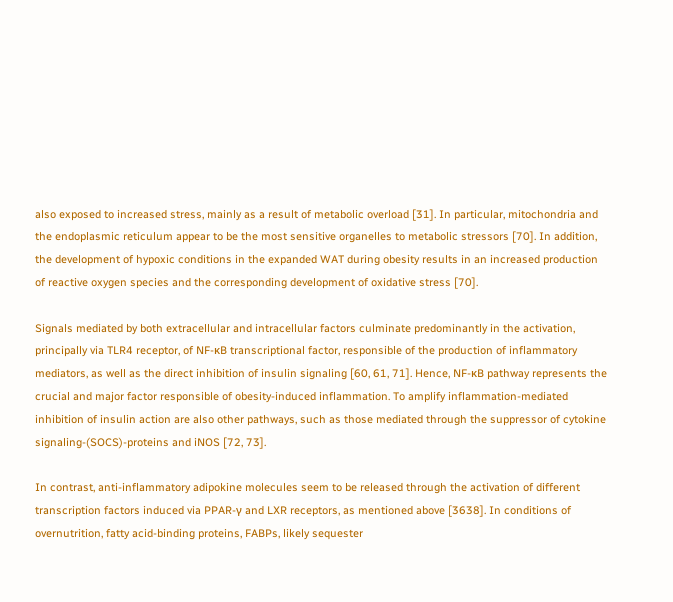also exposed to increased stress, mainly as a result of metabolic overload [31]. In particular, mitochondria and the endoplasmic reticulum appear to be the most sensitive organelles to metabolic stressors [70]. In addition, the development of hypoxic conditions in the expanded WAT during obesity results in an increased production of reactive oxygen species and the corresponding development of oxidative stress [70].

Signals mediated by both extracellular and intracellular factors culminate predominantly in the activation, principally via TLR4 receptor, of NF-κB transcriptional factor, responsible of the production of inflammatory mediators, as well as the direct inhibition of insulin signaling [60, 61, 71]. Hence, NF-κB pathway represents the crucial and major factor responsible of obesity-induced inflammation. To amplify inflammation-mediated inhibition of insulin action are also other pathways, such as those mediated through the suppressor of cytokine signaling-(SOCS)-proteins and iNOS [72, 73].

In contrast, anti-inflammatory adipokine molecules seem to be released through the activation of different transcription factors induced via PPAR-γ and LXR receptors, as mentioned above [3638]. In conditions of overnutrition, fatty acid-binding proteins, FABPs, likely sequester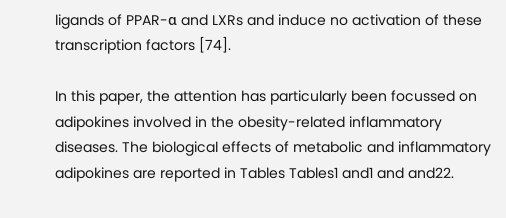ligands of PPAR-α and LXRs and induce no activation of these transcription factors [74].

In this paper, the attention has particularly been focussed on adipokines involved in the obesity-related inflammatory diseases. The biological effects of metabolic and inflammatory adipokines are reported in Tables Tables1 and1 and and22.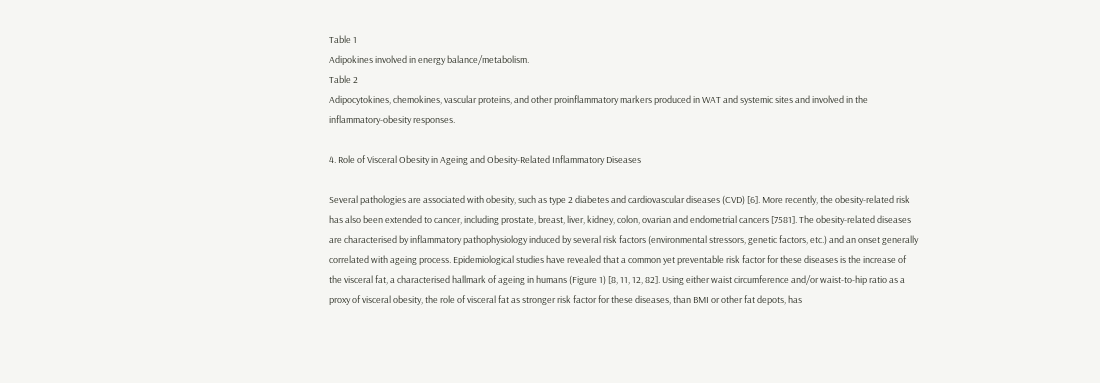Table 1
Adipokines involved in energy balance/metabolism.
Table 2
Adipocytokines, chemokines, vascular proteins, and other proinflammatory markers produced in WAT and systemic sites and involved in the inflammatory-obesity responses.

4. Role of Visceral Obesity in Ageing and Obesity-Related Inflammatory Diseases

Several pathologies are associated with obesity, such as type 2 diabetes and cardiovascular diseases (CVD) [6]. More recently, the obesity-related risk has also been extended to cancer, including prostate, breast, liver, kidney, colon, ovarian and endometrial cancers [7581]. The obesity-related diseases are characterised by inflammatory pathophysiology induced by several risk factors (environmental stressors, genetic factors, etc.) and an onset generally correlated with ageing process. Epidemiological studies have revealed that a common yet preventable risk factor for these diseases is the increase of the visceral fat, a characterised hallmark of ageing in humans (Figure 1) [8, 11, 12, 82]. Using either waist circumference and/or waist-to-hip ratio as a proxy of visceral obesity, the role of visceral fat as stronger risk factor for these diseases, than BMI or other fat depots, has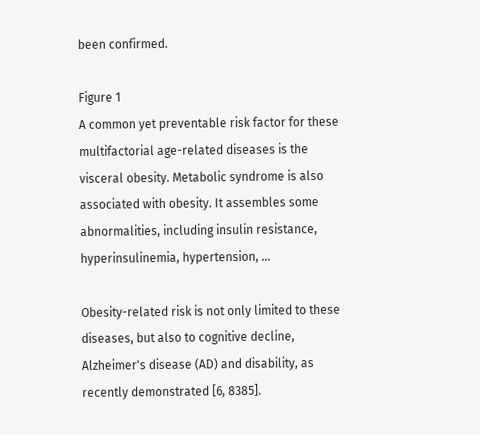been confirmed.

Figure 1
A common yet preventable risk factor for these multifactorial age-related diseases is the visceral obesity. Metabolic syndrome is also associated with obesity. It assembles some abnormalities, including insulin resistance, hyperinsulinemia, hypertension, ...

Obesity-related risk is not only limited to these diseases, but also to cognitive decline, Alzheimer's disease (AD) and disability, as recently demonstrated [6, 8385].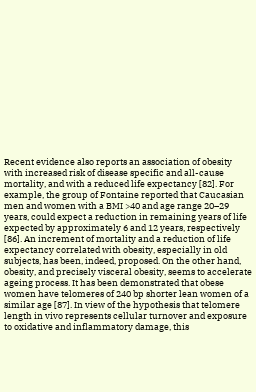Recent evidence also reports an association of obesity with increased risk of disease specific and all-cause mortality, and with a reduced life expectancy [82]. For example, the group of Fontaine reported that Caucasian men and women with a BMI >40 and age range 20–29 years, could expect a reduction in remaining years of life expected by approximately 6 and 12 years, respectively [86]. An increment of mortality and a reduction of life expectancy correlated with obesity, especially in old subjects, has been, indeed, proposed. On the other hand, obesity, and precisely visceral obesity, seems to accelerate ageing process. It has been demonstrated that obese women have telomeres of 240 bp shorter lean women of a similar age [87]. In view of the hypothesis that telomere length in vivo represents cellular turnover and exposure to oxidative and inflammatory damage, this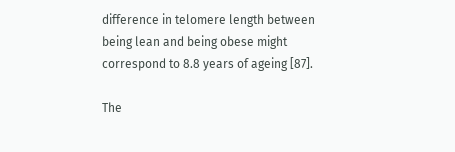difference in telomere length between being lean and being obese might correspond to 8.8 years of ageing [87].

The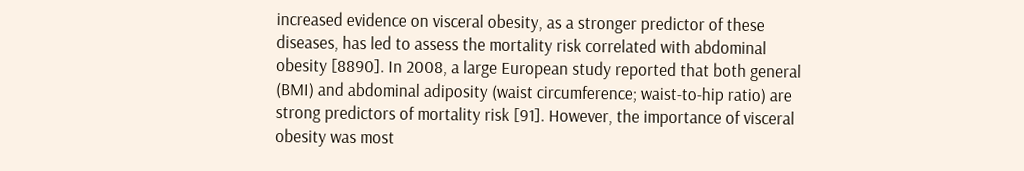increased evidence on visceral obesity, as a stronger predictor of these diseases, has led to assess the mortality risk correlated with abdominal obesity [8890]. In 2008, a large European study reported that both general (BMI) and abdominal adiposity (waist circumference; waist-to-hip ratio) are strong predictors of mortality risk [91]. However, the importance of visceral obesity was most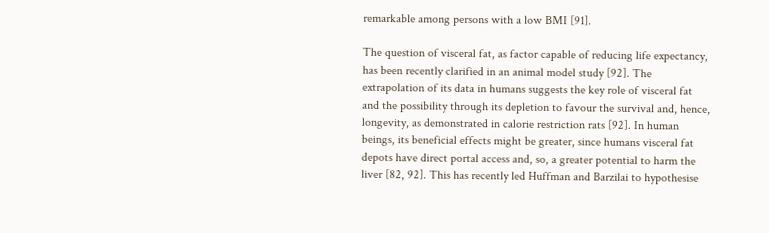remarkable among persons with a low BMI [91].

The question of visceral fat, as factor capable of reducing life expectancy, has been recently clarified in an animal model study [92]. The extrapolation of its data in humans suggests the key role of visceral fat and the possibility through its depletion to favour the survival and, hence, longevity, as demonstrated in calorie restriction rats [92]. In human beings, its beneficial effects might be greater, since humans visceral fat depots have direct portal access and, so, a greater potential to harm the liver [82, 92]. This has recently led Huffman and Barzilai to hypothesise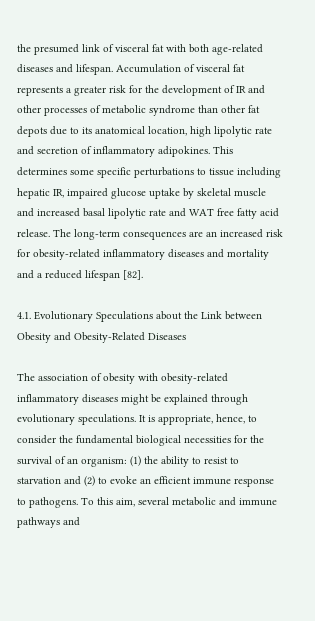the presumed link of visceral fat with both age-related diseases and lifespan. Accumulation of visceral fat represents a greater risk for the development of IR and other processes of metabolic syndrome than other fat depots due to its anatomical location, high lipolytic rate and secretion of inflammatory adipokines. This determines some specific perturbations to tissue including hepatic IR, impaired glucose uptake by skeletal muscle and increased basal lipolytic rate and WAT free fatty acid release. The long-term consequences are an increased risk for obesity-related inflammatory diseases and mortality and a reduced lifespan [82].

4.1. Evolutionary Speculations about the Link between Obesity and Obesity-Related Diseases

The association of obesity with obesity-related inflammatory diseases might be explained through evolutionary speculations. It is appropriate, hence, to consider the fundamental biological necessities for the survival of an organism: (1) the ability to resist to starvation and (2) to evoke an efficient immune response to pathogens. To this aim, several metabolic and immune pathways and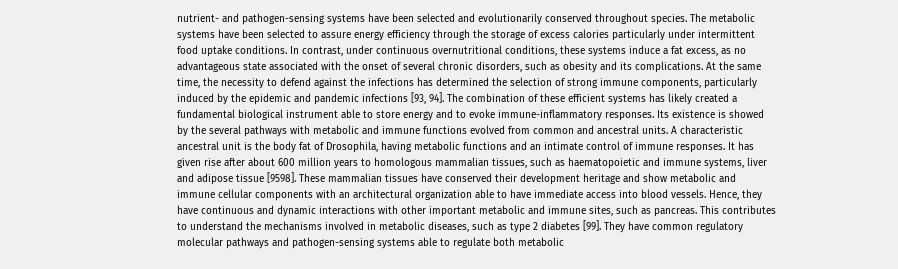nutrient- and pathogen-sensing systems have been selected and evolutionarily conserved throughout species. The metabolic systems have been selected to assure energy efficiency through the storage of excess calories particularly under intermittent food uptake conditions. In contrast, under continuous overnutritional conditions, these systems induce a fat excess, as no advantageous state associated with the onset of several chronic disorders, such as obesity and its complications. At the same time, the necessity to defend against the infections has determined the selection of strong immune components, particularly induced by the epidemic and pandemic infections [93, 94]. The combination of these efficient systems has likely created a fundamental biological instrument able to store energy and to evoke immune-inflammatory responses. Its existence is showed by the several pathways with metabolic and immune functions evolved from common and ancestral units. A characteristic ancestral unit is the body fat of Drosophila, having metabolic functions and an intimate control of immune responses. It has given rise after about 600 million years to homologous mammalian tissues, such as haematopoietic and immune systems, liver and adipose tissue [9598]. These mammalian tissues have conserved their development heritage and show metabolic and immune cellular components with an architectural organization able to have immediate access into blood vessels. Hence, they have continuous and dynamic interactions with other important metabolic and immune sites, such as pancreas. This contributes to understand the mechanisms involved in metabolic diseases, such as type 2 diabetes [99]. They have common regulatory molecular pathways and pathogen-sensing systems able to regulate both metabolic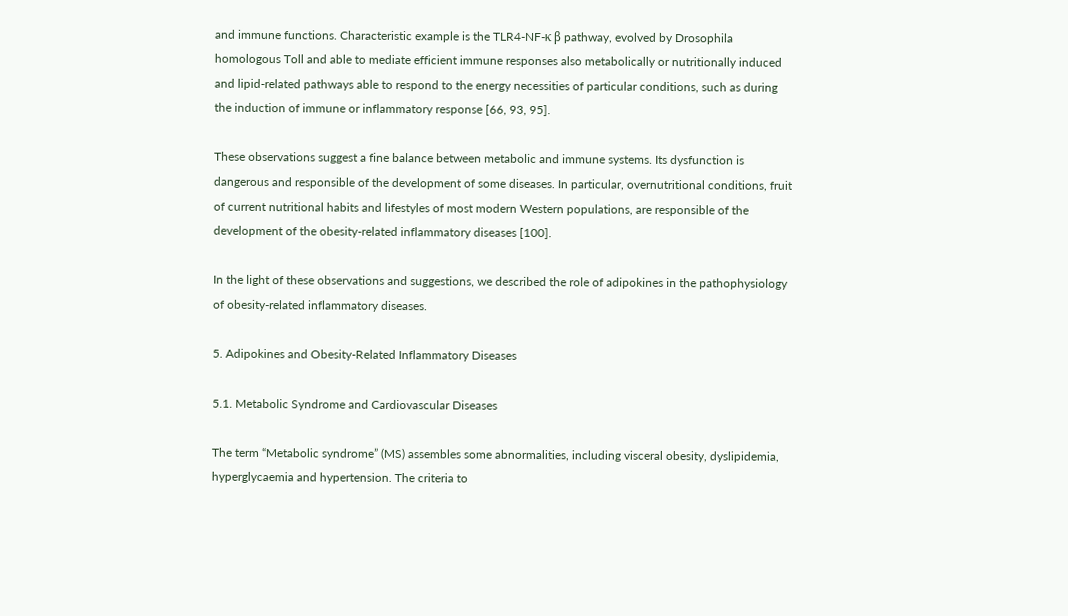and immune functions. Characteristic example is the TLR4-NF-κ β pathway, evolved by Drosophila homologous Toll and able to mediate efficient immune responses also metabolically or nutritionally induced and lipid-related pathways able to respond to the energy necessities of particular conditions, such as during the induction of immune or inflammatory response [66, 93, 95].

These observations suggest a fine balance between metabolic and immune systems. Its dysfunction is dangerous and responsible of the development of some diseases. In particular, overnutritional conditions, fruit of current nutritional habits and lifestyles of most modern Western populations, are responsible of the development of the obesity-related inflammatory diseases [100].

In the light of these observations and suggestions, we described the role of adipokines in the pathophysiology of obesity-related inflammatory diseases.

5. Adipokines and Obesity-Related Inflammatory Diseases

5.1. Metabolic Syndrome and Cardiovascular Diseases

The term “Metabolic syndrome” (MS) assembles some abnormalities, including visceral obesity, dyslipidemia, hyperglycaemia and hypertension. The criteria to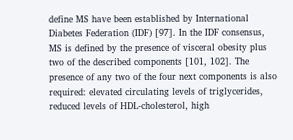define MS have been established by International Diabetes Federation (IDF) [97]. In the IDF consensus, MS is defined by the presence of visceral obesity plus two of the described components [101, 102]. The presence of any two of the four next components is also required: elevated circulating levels of triglycerides, reduced levels of HDL-cholesterol, high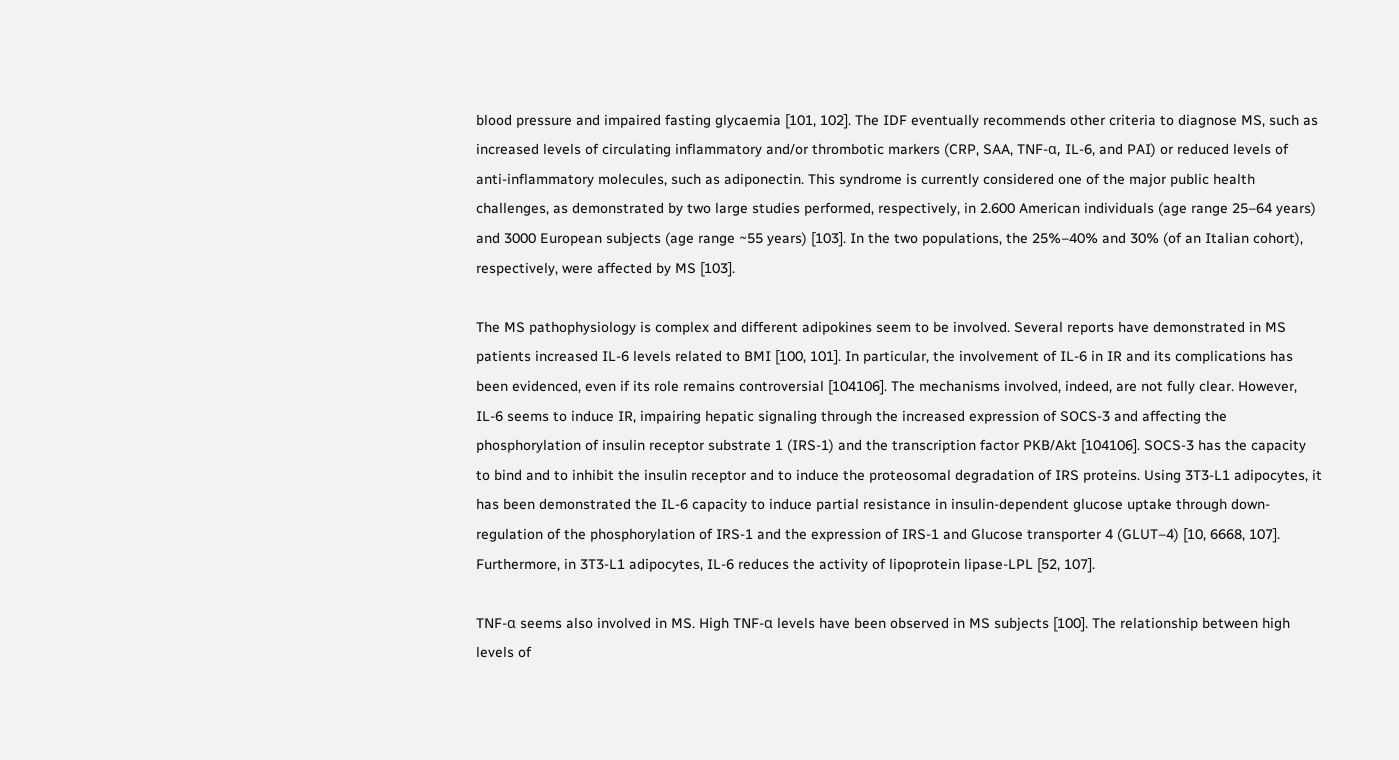blood pressure and impaired fasting glycaemia [101, 102]. The IDF eventually recommends other criteria to diagnose MS, such as increased levels of circulating inflammatory and/or thrombotic markers (CRP, SAA, TNF-α, IL-6, and PAI) or reduced levels of anti-inflammatory molecules, such as adiponectin. This syndrome is currently considered one of the major public health challenges, as demonstrated by two large studies performed, respectively, in 2.600 American individuals (age range 25–64 years) and 3000 European subjects (age range ~55 years) [103]. In the two populations, the 25%–40% and 30% (of an Italian cohort), respectively, were affected by MS [103].

The MS pathophysiology is complex and different adipokines seem to be involved. Several reports have demonstrated in MS patients increased IL-6 levels related to BMI [100, 101]. In particular, the involvement of IL-6 in IR and its complications has been evidenced, even if its role remains controversial [104106]. The mechanisms involved, indeed, are not fully clear. However, IL-6 seems to induce IR, impairing hepatic signaling through the increased expression of SOCS-3 and affecting the phosphorylation of insulin receptor substrate 1 (IRS-1) and the transcription factor PKB/Akt [104106]. SOCS-3 has the capacity to bind and to inhibit the insulin receptor and to induce the proteosomal degradation of IRS proteins. Using 3T3-L1 adipocytes, it has been demonstrated the IL-6 capacity to induce partial resistance in insulin-dependent glucose uptake through down-regulation of the phosphorylation of IRS-1 and the expression of IRS-1 and Glucose transporter 4 (GLUT–4) [10, 6668, 107]. Furthermore, in 3T3-L1 adipocytes, IL-6 reduces the activity of lipoprotein lipase-LPL [52, 107].

TNF-α seems also involved in MS. High TNF-α levels have been observed in MS subjects [100]. The relationship between high levels of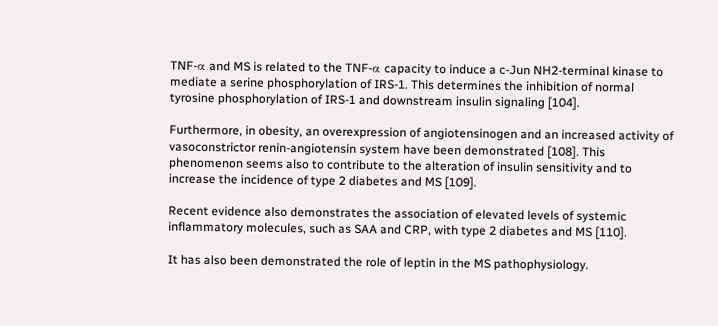TNF-α and MS is related to the TNF-α capacity to induce a c-Jun NH2-terminal kinase to mediate a serine phosphorylation of IRS-1. This determines the inhibition of normal tyrosine phosphorylation of IRS-1 and downstream insulin signaling [104].

Furthermore, in obesity, an overexpression of angiotensinogen and an increased activity of vasoconstrictor renin-angiotensin system have been demonstrated [108]. This phenomenon seems also to contribute to the alteration of insulin sensitivity and to increase the incidence of type 2 diabetes and MS [109].

Recent evidence also demonstrates the association of elevated levels of systemic inflammatory molecules, such as SAA and CRP, with type 2 diabetes and MS [110].

It has also been demonstrated the role of leptin in the MS pathophysiology.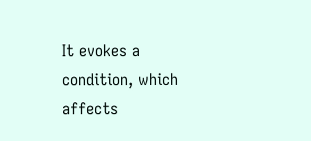It evokes a condition, which affects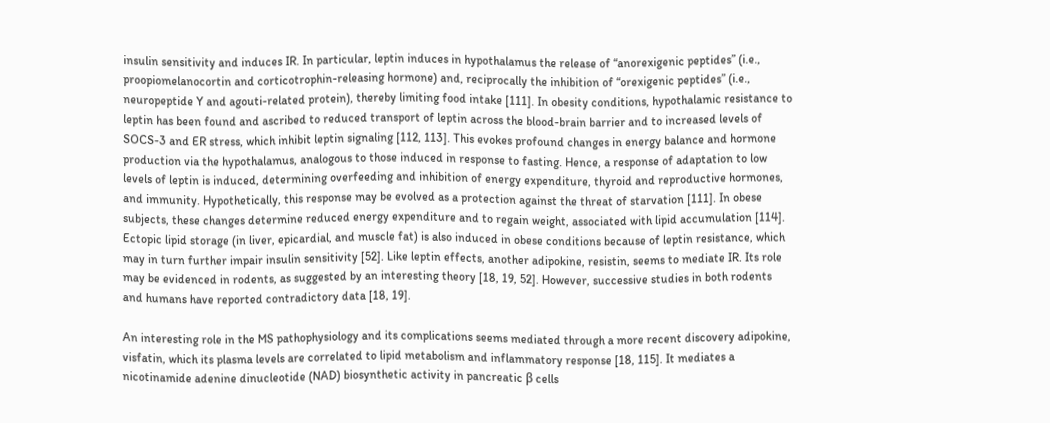insulin sensitivity and induces IR. In particular, leptin induces in hypothalamus the release of “anorexigenic peptides” (i.e., proopiomelanocortin and corticotrophin-releasing hormone) and, reciprocally the inhibition of “orexigenic peptides” (i.e., neuropeptide Y and agouti-related protein), thereby limiting food intake [111]. In obesity conditions, hypothalamic resistance to leptin has been found and ascribed to reduced transport of leptin across the blood-brain barrier and to increased levels of SOCS-3 and ER stress, which inhibit leptin signaling [112, 113]. This evokes profound changes in energy balance and hormone production via the hypothalamus, analogous to those induced in response to fasting. Hence, a response of adaptation to low levels of leptin is induced, determining overfeeding and inhibition of energy expenditure, thyroid and reproductive hormones, and immunity. Hypothetically, this response may be evolved as a protection against the threat of starvation [111]. In obese subjects, these changes determine reduced energy expenditure and to regain weight, associated with lipid accumulation [114]. Ectopic lipid storage (in liver, epicardial, and muscle fat) is also induced in obese conditions because of leptin resistance, which may in turn further impair insulin sensitivity [52]. Like leptin effects, another adipokine, resistin, seems to mediate IR. Its role may be evidenced in rodents, as suggested by an interesting theory [18, 19, 52]. However, successive studies in both rodents and humans have reported contradictory data [18, 19].

An interesting role in the MS pathophysiology and its complications seems mediated through a more recent discovery adipokine, visfatin, which its plasma levels are correlated to lipid metabolism and inflammatory response [18, 115]. It mediates a nicotinamide adenine dinucleotide (NAD) biosynthetic activity in pancreatic β cells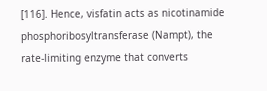[116]. Hence, visfatin acts as nicotinamide phosphoribosyltransferase (Nampt), the rate-limiting enzyme that converts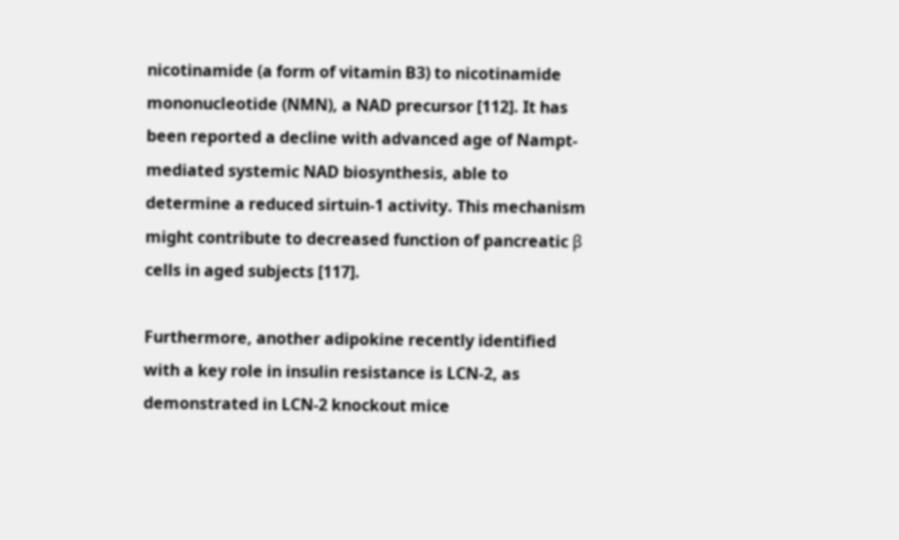nicotinamide (a form of vitamin B3) to nicotinamide mononucleotide (NMN), a NAD precursor [112]. It has been reported a decline with advanced age of Nampt-mediated systemic NAD biosynthesis, able to determine a reduced sirtuin-1 activity. This mechanism might contribute to decreased function of pancreatic β cells in aged subjects [117].

Furthermore, another adipokine recently identified with a key role in insulin resistance is LCN-2, as demonstrated in LCN-2 knockout mice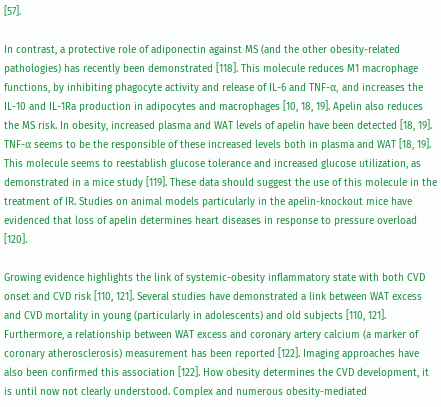[57].

In contrast, a protective role of adiponectin against MS (and the other obesity-related pathologies) has recently been demonstrated [118]. This molecule reduces M1 macrophage functions, by inhibiting phagocyte activity and release of IL-6 and TNF-α, and increases the IL-10 and IL-1Ra production in adipocytes and macrophages [10, 18, 19]. Apelin also reduces the MS risk. In obesity, increased plasma and WAT levels of apelin have been detected [18, 19]. TNF-α seems to be the responsible of these increased levels both in plasma and WAT [18, 19]. This molecule seems to reestablish glucose tolerance and increased glucose utilization, as demonstrated in a mice study [119]. These data should suggest the use of this molecule in the treatment of IR. Studies on animal models particularly in the apelin-knockout mice have evidenced that loss of apelin determines heart diseases in response to pressure overload [120].

Growing evidence highlights the link of systemic-obesity inflammatory state with both CVD onset and CVD risk [110, 121]. Several studies have demonstrated a link between WAT excess and CVD mortality in young (particularly in adolescents) and old subjects [110, 121]. Furthermore, a relationship between WAT excess and coronary artery calcium (a marker of coronary atherosclerosis) measurement has been reported [122]. Imaging approaches have also been confirmed this association [122]. How obesity determines the CVD development, it is until now not clearly understood. Complex and numerous obesity-mediated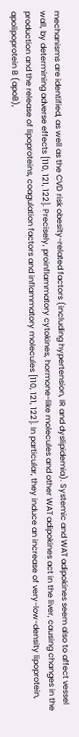mechanisms are identified, as well as the CVD risk obesity-related factors (including hypertension, IR and dyslipidemia). Systemic and WAT adipokines seem also to affect vessel wall, by determining adverse effects [110, 121, 122]. Precisely, proinflammatory cytokines, hormone-like molecules and other WAT adipokines act in the liver, causing changes in the production and the release of lipoproteins, coagulation factors and inflammatory molecules [110, 121, 122]. In particular, they induce an increase of very-low-density lipoprotein, apolipoprotein B (apoB),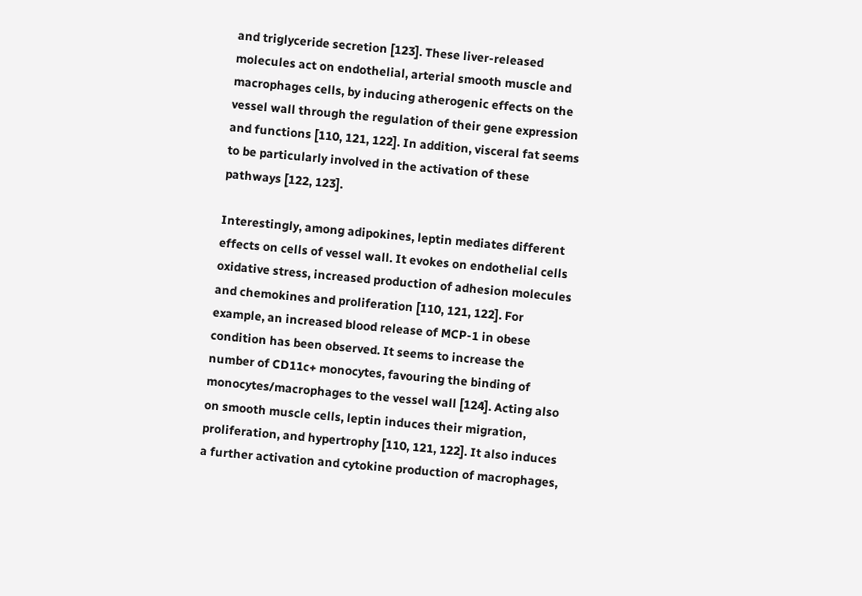and triglyceride secretion [123]. These liver-released molecules act on endothelial, arterial smooth muscle and macrophages cells, by inducing atherogenic effects on the vessel wall through the regulation of their gene expression and functions [110, 121, 122]. In addition, visceral fat seems to be particularly involved in the activation of these pathways [122, 123].

Interestingly, among adipokines, leptin mediates different effects on cells of vessel wall. It evokes on endothelial cells oxidative stress, increased production of adhesion molecules and chemokines and proliferation [110, 121, 122]. For example, an increased blood release of MCP-1 in obese condition has been observed. It seems to increase the number of CD11c+ monocytes, favouring the binding of monocytes/macrophages to the vessel wall [124]. Acting also on smooth muscle cells, leptin induces their migration, proliferation, and hypertrophy [110, 121, 122]. It also induces a further activation and cytokine production of macrophages,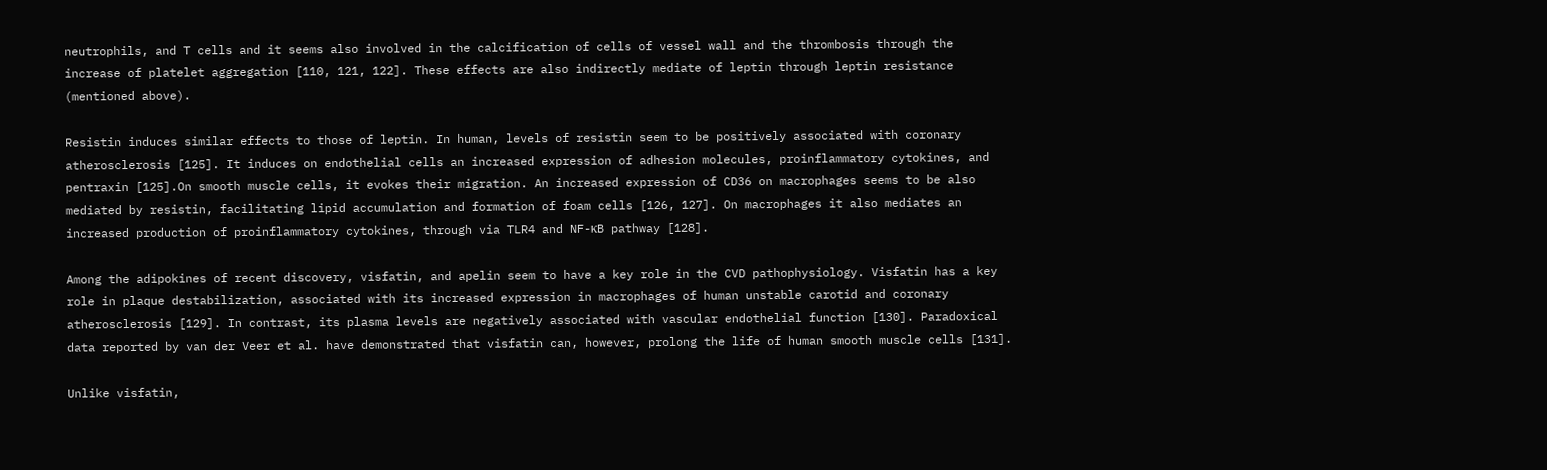neutrophils, and T cells and it seems also involved in the calcification of cells of vessel wall and the thrombosis through the increase of platelet aggregation [110, 121, 122]. These effects are also indirectly mediate of leptin through leptin resistance (mentioned above).

Resistin induces similar effects to those of leptin. In human, levels of resistin seem to be positively associated with coronary atherosclerosis [125]. It induces on endothelial cells an increased expression of adhesion molecules, proinflammatory cytokines, and pentraxin [125].On smooth muscle cells, it evokes their migration. An increased expression of CD36 on macrophages seems to be also mediated by resistin, facilitating lipid accumulation and formation of foam cells [126, 127]. On macrophages it also mediates an increased production of proinflammatory cytokines, through via TLR4 and NF-κB pathway [128].

Among the adipokines of recent discovery, visfatin, and apelin seem to have a key role in the CVD pathophysiology. Visfatin has a key role in plaque destabilization, associated with its increased expression in macrophages of human unstable carotid and coronary atherosclerosis [129]. In contrast, its plasma levels are negatively associated with vascular endothelial function [130]. Paradoxical data reported by van der Veer et al. have demonstrated that visfatin can, however, prolong the life of human smooth muscle cells [131].

Unlike visfatin,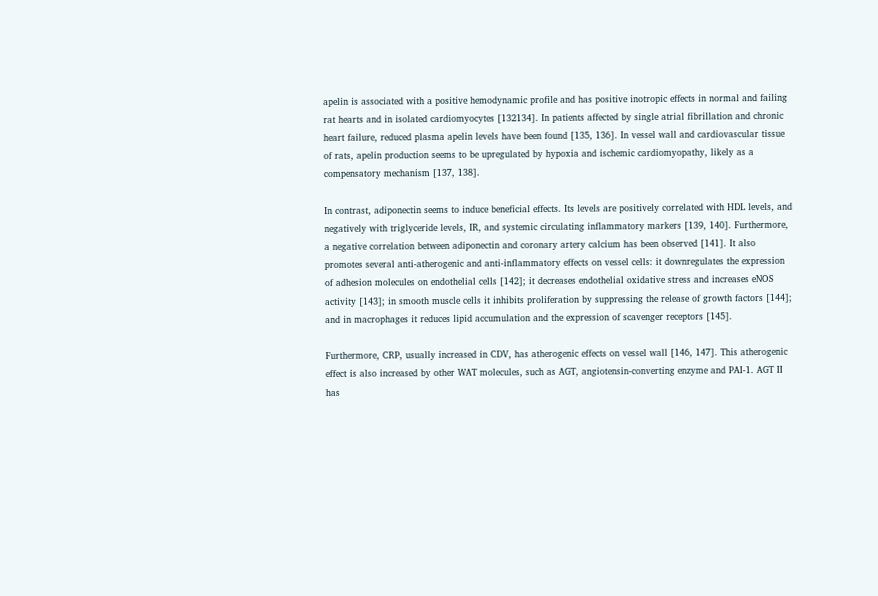apelin is associated with a positive hemodynamic profile and has positive inotropic effects in normal and failing rat hearts and in isolated cardiomyocytes [132134]. In patients affected by single atrial fibrillation and chronic heart failure, reduced plasma apelin levels have been found [135, 136]. In vessel wall and cardiovascular tissue of rats, apelin production seems to be upregulated by hypoxia and ischemic cardiomyopathy, likely as a compensatory mechanism [137, 138].

In contrast, adiponectin seems to induce beneficial effects. Its levels are positively correlated with HDL levels, and negatively with triglyceride levels, IR, and systemic circulating inflammatory markers [139, 140]. Furthermore, a negative correlation between adiponectin and coronary artery calcium has been observed [141]. It also promotes several anti-atherogenic and anti-inflammatory effects on vessel cells: it downregulates the expression of adhesion molecules on endothelial cells [142]; it decreases endothelial oxidative stress and increases eNOS activity [143]; in smooth muscle cells it inhibits proliferation by suppressing the release of growth factors [144]; and in macrophages it reduces lipid accumulation and the expression of scavenger receptors [145].

Furthermore, CRP, usually increased in CDV, has atherogenic effects on vessel wall [146, 147]. This atherogenic effect is also increased by other WAT molecules, such as AGT, angiotensin-converting enzyme and PAI-1. AGT II has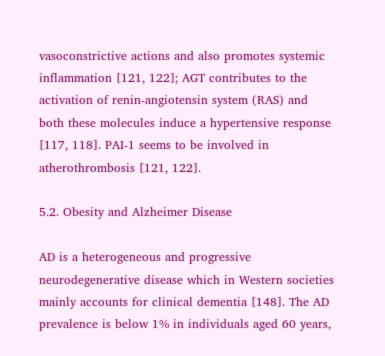vasoconstrictive actions and also promotes systemic inflammation [121, 122]; AGT contributes to the activation of renin-angiotensin system (RAS) and both these molecules induce a hypertensive response [117, 118]. PAI-1 seems to be involved in atherothrombosis [121, 122].

5.2. Obesity and Alzheimer Disease

AD is a heterogeneous and progressive neurodegenerative disease which in Western societies mainly accounts for clinical dementia [148]. The AD prevalence is below 1% in individuals aged 60 years,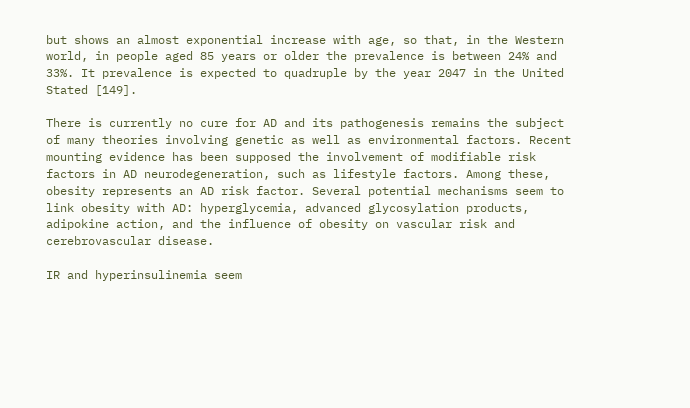but shows an almost exponential increase with age, so that, in the Western world, in people aged 85 years or older the prevalence is between 24% and 33%. It prevalence is expected to quadruple by the year 2047 in the United Stated [149].

There is currently no cure for AD and its pathogenesis remains the subject of many theories involving genetic as well as environmental factors. Recent mounting evidence has been supposed the involvement of modifiable risk factors in AD neurodegeneration, such as lifestyle factors. Among these, obesity represents an AD risk factor. Several potential mechanisms seem to link obesity with AD: hyperglycemia, advanced glycosylation products, adipokine action, and the influence of obesity on vascular risk and cerebrovascular disease.

IR and hyperinsulinemia seem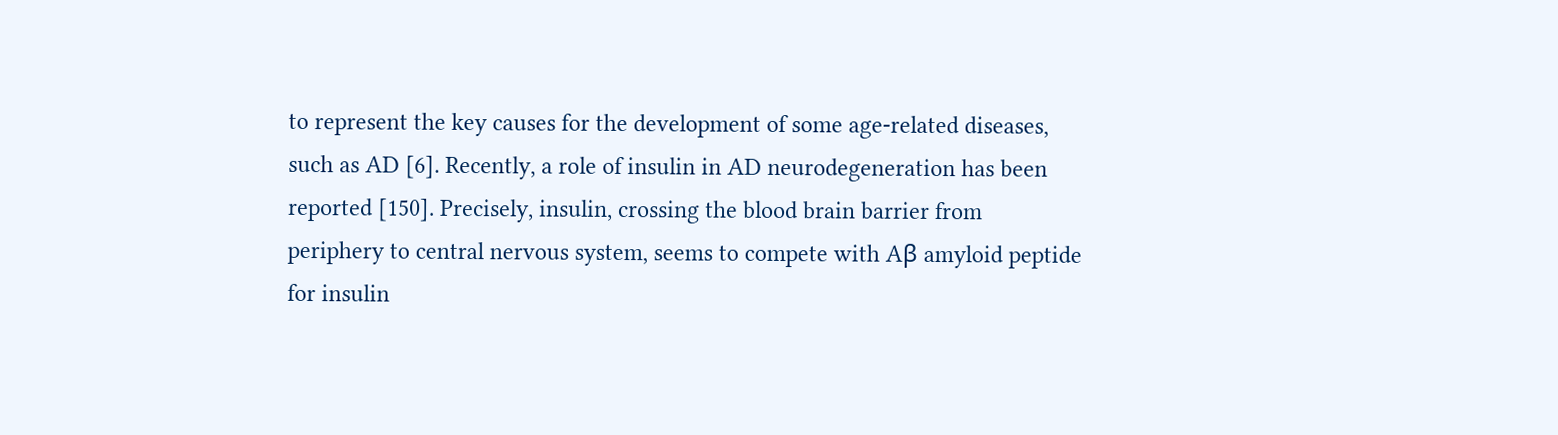to represent the key causes for the development of some age-related diseases, such as AD [6]. Recently, a role of insulin in AD neurodegeneration has been reported [150]. Precisely, insulin, crossing the blood brain barrier from periphery to central nervous system, seems to compete with Aβ amyloid peptide for insulin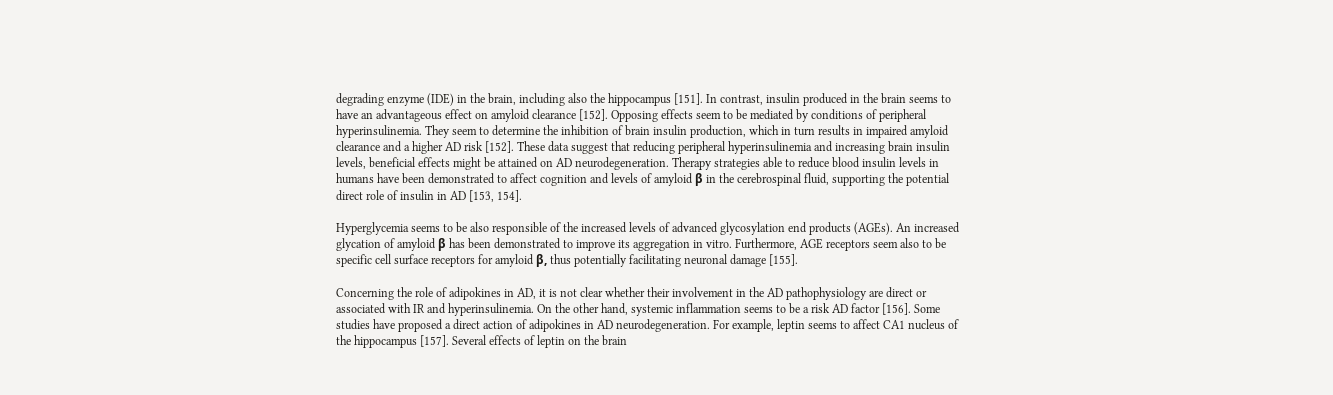degrading enzyme (IDE) in the brain, including also the hippocampus [151]. In contrast, insulin produced in the brain seems to have an advantageous effect on amyloid clearance [152]. Opposing effects seem to be mediated by conditions of peripheral hyperinsulinemia. They seem to determine the inhibition of brain insulin production, which in turn results in impaired amyloid clearance and a higher AD risk [152]. These data suggest that reducing peripheral hyperinsulinemia and increasing brain insulin levels, beneficial effects might be attained on AD neurodegeneration. Therapy strategies able to reduce blood insulin levels in humans have been demonstrated to affect cognition and levels of amyloid β in the cerebrospinal fluid, supporting the potential direct role of insulin in AD [153, 154].

Hyperglycemia seems to be also responsible of the increased levels of advanced glycosylation end products (AGEs). An increased glycation of amyloid β has been demonstrated to improve its aggregation in vitro. Furthermore, AGE receptors seem also to be specific cell surface receptors for amyloid β, thus potentially facilitating neuronal damage [155].

Concerning the role of adipokines in AD, it is not clear whether their involvement in the AD pathophysiology are direct or associated with IR and hyperinsulinemia. On the other hand, systemic inflammation seems to be a risk AD factor [156]. Some studies have proposed a direct action of adipokines in AD neurodegeneration. For example, leptin seems to affect CA1 nucleus of the hippocampus [157]. Several effects of leptin on the brain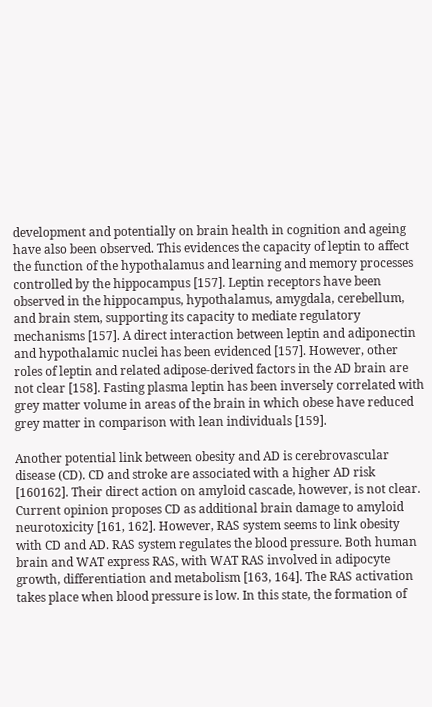development and potentially on brain health in cognition and ageing have also been observed. This evidences the capacity of leptin to affect the function of the hypothalamus and learning and memory processes controlled by the hippocampus [157]. Leptin receptors have been observed in the hippocampus, hypothalamus, amygdala, cerebellum, and brain stem, supporting its capacity to mediate regulatory mechanisms [157]. A direct interaction between leptin and adiponectin and hypothalamic nuclei has been evidenced [157]. However, other roles of leptin and related adipose-derived factors in the AD brain are not clear [158]. Fasting plasma leptin has been inversely correlated with grey matter volume in areas of the brain in which obese have reduced grey matter in comparison with lean individuals [159].

Another potential link between obesity and AD is cerebrovascular disease (CD). CD and stroke are associated with a higher AD risk [160162]. Their direct action on amyloid cascade, however, is not clear. Current opinion proposes CD as additional brain damage to amyloid neurotoxicity [161, 162]. However, RAS system seems to link obesity with CD and AD. RAS system regulates the blood pressure. Both human brain and WAT express RAS, with WAT RAS involved in adipocyte growth, differentiation and metabolism [163, 164]. The RAS activation takes place when blood pressure is low. In this state, the formation of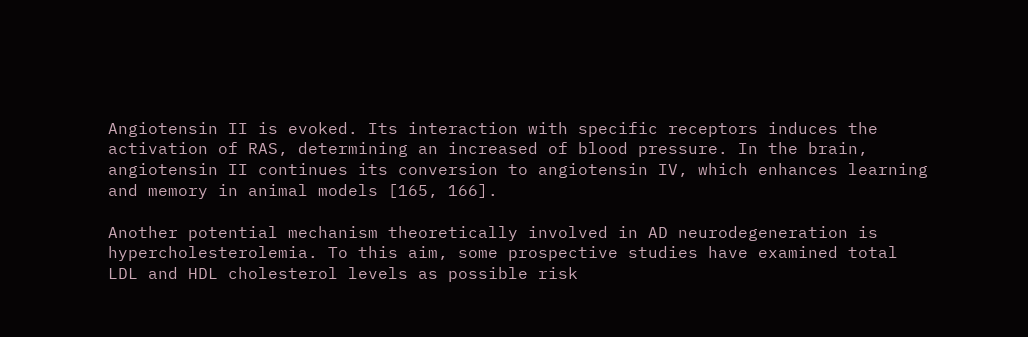Angiotensin II is evoked. Its interaction with specific receptors induces the activation of RAS, determining an increased of blood pressure. In the brain, angiotensin II continues its conversion to angiotensin IV, which enhances learning and memory in animal models [165, 166].

Another potential mechanism theoretically involved in AD neurodegeneration is hypercholesterolemia. To this aim, some prospective studies have examined total LDL and HDL cholesterol levels as possible risk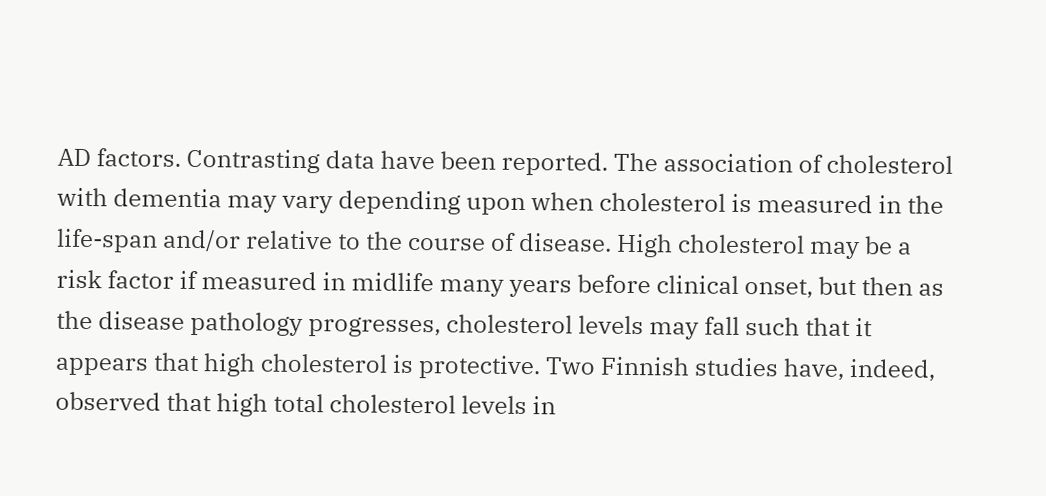AD factors. Contrasting data have been reported. The association of cholesterol with dementia may vary depending upon when cholesterol is measured in the life-span and/or relative to the course of disease. High cholesterol may be a risk factor if measured in midlife many years before clinical onset, but then as the disease pathology progresses, cholesterol levels may fall such that it appears that high cholesterol is protective. Two Finnish studies have, indeed, observed that high total cholesterol levels in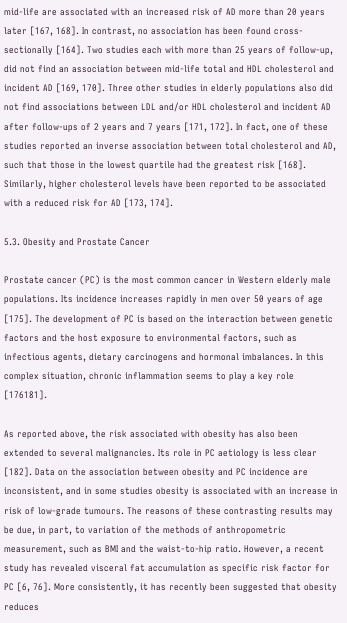mid-life are associated with an increased risk of AD more than 20 years later [167, 168]. In contrast, no association has been found cross-sectionally [164]. Two studies each with more than 25 years of follow-up, did not find an association between mid-life total and HDL cholesterol and incident AD [169, 170]. Three other studies in elderly populations also did not find associations between LDL and/or HDL cholesterol and incident AD after follow-ups of 2 years and 7 years [171, 172]. In fact, one of these studies reported an inverse association between total cholesterol and AD, such that those in the lowest quartile had the greatest risk [168]. Similarly, higher cholesterol levels have been reported to be associated with a reduced risk for AD [173, 174].

5.3. Obesity and Prostate Cancer

Prostate cancer (PC) is the most common cancer in Western elderly male populations. Its incidence increases rapidly in men over 50 years of age [175]. The development of PC is based on the interaction between genetic factors and the host exposure to environmental factors, such as infectious agents, dietary carcinogens and hormonal imbalances. In this complex situation, chronic inflammation seems to play a key role [176181].

As reported above, the risk associated with obesity has also been extended to several malignancies. Its role in PC aetiology is less clear [182]. Data on the association between obesity and PC incidence are inconsistent, and in some studies obesity is associated with an increase in risk of low-grade tumours. The reasons of these contrasting results may be due, in part, to variation of the methods of anthropometric measurement, such as BMI and the waist-to-hip ratio. However, a recent study has revealed visceral fat accumulation as specific risk factor for PC [6, 76]. More consistently, it has recently been suggested that obesity reduces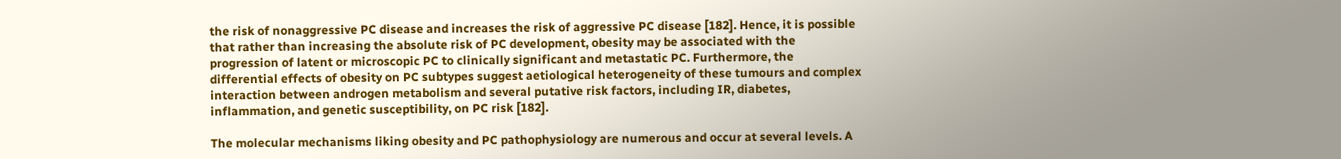the risk of nonaggressive PC disease and increases the risk of aggressive PC disease [182]. Hence, it is possible that rather than increasing the absolute risk of PC development, obesity may be associated with the progression of latent or microscopic PC to clinically significant and metastatic PC. Furthermore, the differential effects of obesity on PC subtypes suggest aetiological heterogeneity of these tumours and complex interaction between androgen metabolism and several putative risk factors, including IR, diabetes, inflammation, and genetic susceptibility, on PC risk [182].

The molecular mechanisms liking obesity and PC pathophysiology are numerous and occur at several levels. A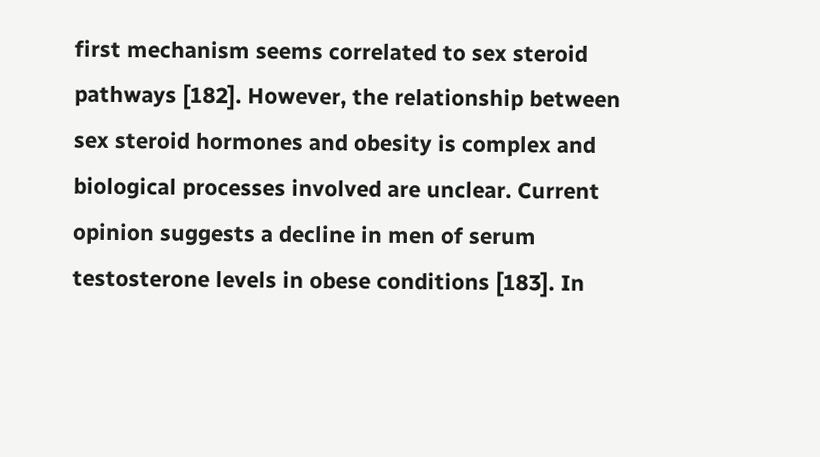first mechanism seems correlated to sex steroid pathways [182]. However, the relationship between sex steroid hormones and obesity is complex and biological processes involved are unclear. Current opinion suggests a decline in men of serum testosterone levels in obese conditions [183]. In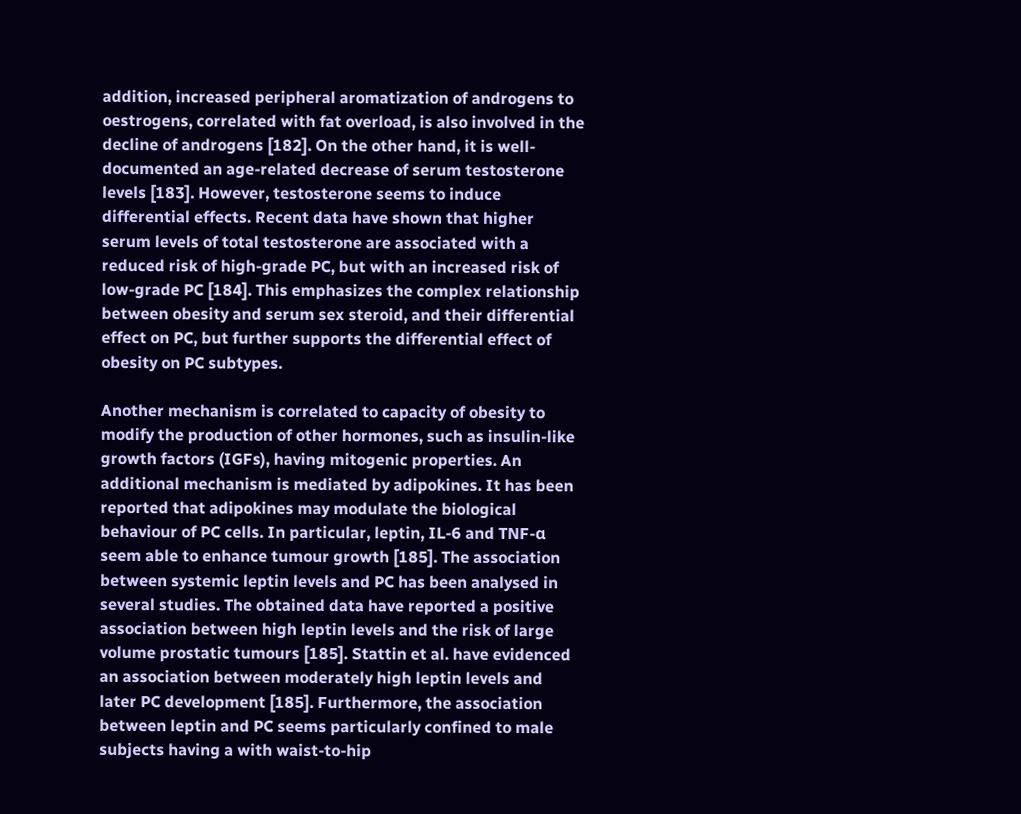addition, increased peripheral aromatization of androgens to oestrogens, correlated with fat overload, is also involved in the decline of androgens [182]. On the other hand, it is well-documented an age-related decrease of serum testosterone levels [183]. However, testosterone seems to induce differential effects. Recent data have shown that higher serum levels of total testosterone are associated with a reduced risk of high-grade PC, but with an increased risk of low-grade PC [184]. This emphasizes the complex relationship between obesity and serum sex steroid, and their differential effect on PC, but further supports the differential effect of obesity on PC subtypes.

Another mechanism is correlated to capacity of obesity to modify the production of other hormones, such as insulin-like growth factors (IGFs), having mitogenic properties. An additional mechanism is mediated by adipokines. It has been reported that adipokines may modulate the biological behaviour of PC cells. In particular, leptin, IL-6 and TNF-α seem able to enhance tumour growth [185]. The association between systemic leptin levels and PC has been analysed in several studies. The obtained data have reported a positive association between high leptin levels and the risk of large volume prostatic tumours [185]. Stattin et al. have evidenced an association between moderately high leptin levels and later PC development [185]. Furthermore, the association between leptin and PC seems particularly confined to male subjects having a with waist-to-hip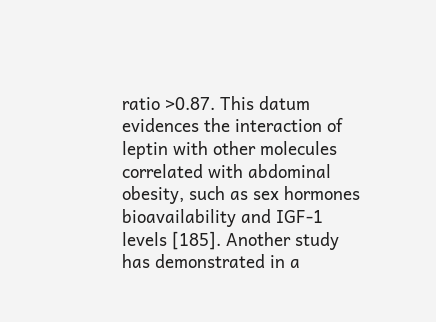ratio >0.87. This datum evidences the interaction of leptin with other molecules correlated with abdominal obesity, such as sex hormones bioavailability and IGF-1 levels [185]. Another study has demonstrated in a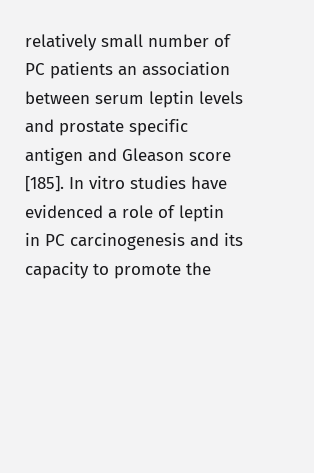relatively small number of PC patients an association between serum leptin levels and prostate specific antigen and Gleason score [185]. In vitro studies have evidenced a role of leptin in PC carcinogenesis and its capacity to promote the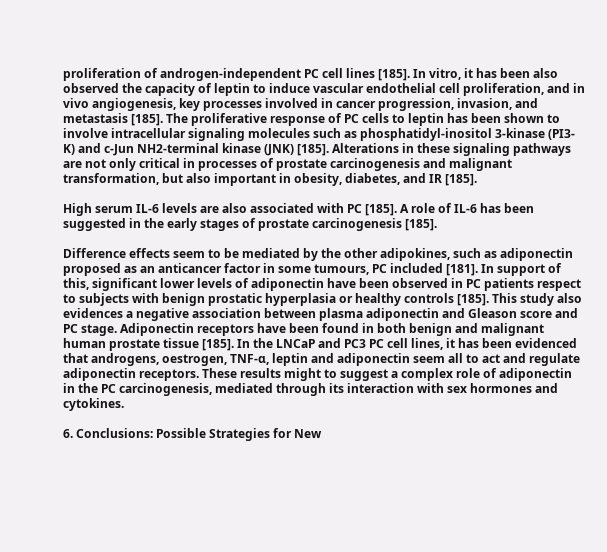proliferation of androgen-independent PC cell lines [185]. In vitro, it has been also observed the capacity of leptin to induce vascular endothelial cell proliferation, and in vivo angiogenesis, key processes involved in cancer progression, invasion, and metastasis [185]. The proliferative response of PC cells to leptin has been shown to involve intracellular signaling molecules such as phosphatidyl-inositol 3-kinase (PI3-K) and c-Jun NH2-terminal kinase (JNK) [185]. Alterations in these signaling pathways are not only critical in processes of prostate carcinogenesis and malignant transformation, but also important in obesity, diabetes, and IR [185].

High serum IL-6 levels are also associated with PC [185]. A role of IL-6 has been suggested in the early stages of prostate carcinogenesis [185].

Difference effects seem to be mediated by the other adipokines, such as adiponectin proposed as an anticancer factor in some tumours, PC included [181]. In support of this, significant lower levels of adiponectin have been observed in PC patients respect to subjects with benign prostatic hyperplasia or healthy controls [185]. This study also evidences a negative association between plasma adiponectin and Gleason score and PC stage. Adiponectin receptors have been found in both benign and malignant human prostate tissue [185]. In the LNCaP and PC3 PC cell lines, it has been evidenced that androgens, oestrogen, TNF-α, leptin and adiponectin seem all to act and regulate adiponectin receptors. These results might to suggest a complex role of adiponectin in the PC carcinogenesis, mediated through its interaction with sex hormones and cytokines.

6. Conclusions: Possible Strategies for New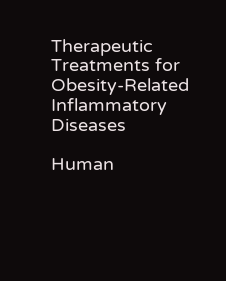Therapeutic Treatments for Obesity-Related Inflammatory Diseases

Human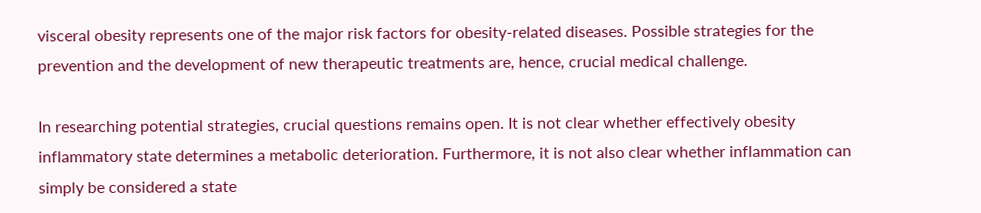visceral obesity represents one of the major risk factors for obesity-related diseases. Possible strategies for the prevention and the development of new therapeutic treatments are, hence, crucial medical challenge.

In researching potential strategies, crucial questions remains open. It is not clear whether effectively obesity inflammatory state determines a metabolic deterioration. Furthermore, it is not also clear whether inflammation can simply be considered a state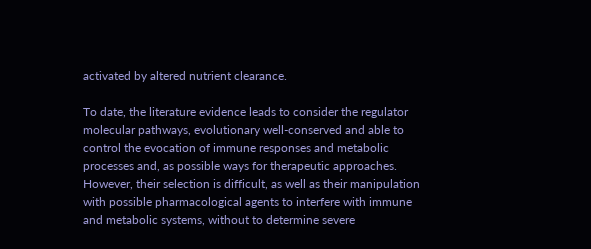activated by altered nutrient clearance.

To date, the literature evidence leads to consider the regulator molecular pathways, evolutionary well-conserved and able to control the evocation of immune responses and metabolic processes and, as possible ways for therapeutic approaches. However, their selection is difficult, as well as their manipulation with possible pharmacological agents to interfere with immune and metabolic systems, without to determine severe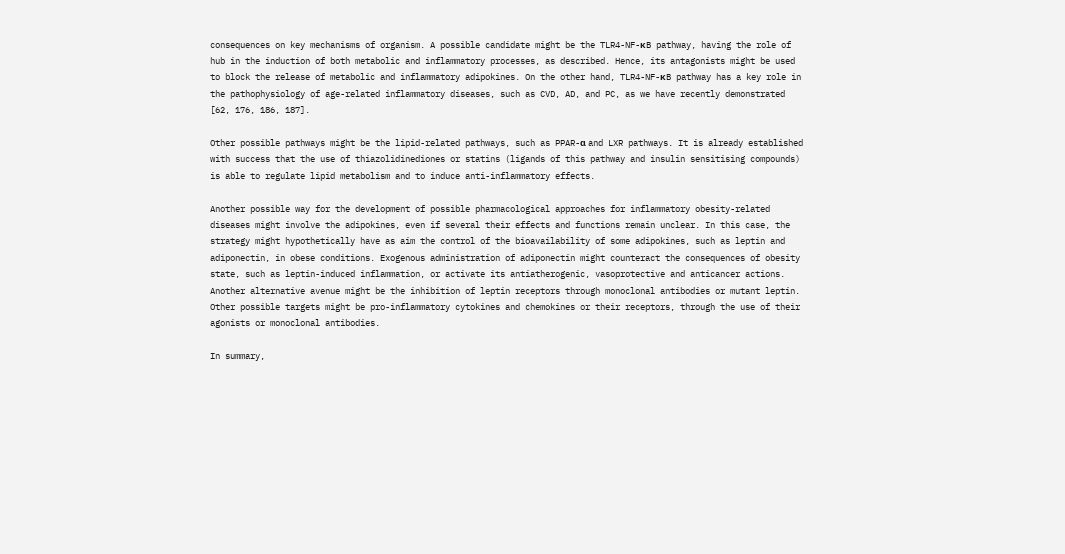consequences on key mechanisms of organism. A possible candidate might be the TLR4-NF-κB pathway, having the role of hub in the induction of both metabolic and inflammatory processes, as described. Hence, its antagonists might be used to block the release of metabolic and inflammatory adipokines. On the other hand, TLR4-NF-κB pathway has a key role in the pathophysiology of age-related inflammatory diseases, such as CVD, AD, and PC, as we have recently demonstrated [62, 176, 186, 187].

Other possible pathways might be the lipid-related pathways, such as PPAR-α and LXR pathways. It is already established with success that the use of thiazolidinediones or statins (ligands of this pathway and insulin sensitising compounds) is able to regulate lipid metabolism and to induce anti-inflammatory effects.

Another possible way for the development of possible pharmacological approaches for inflammatory obesity-related diseases might involve the adipokines, even if several their effects and functions remain unclear. In this case, the strategy might hypothetically have as aim the control of the bioavailability of some adipokines, such as leptin and adiponectin, in obese conditions. Exogenous administration of adiponectin might counteract the consequences of obesity state, such as leptin-induced inflammation, or activate its antiatherogenic, vasoprotective and anticancer actions. Another alternative avenue might be the inhibition of leptin receptors through monoclonal antibodies or mutant leptin. Other possible targets might be pro-inflammatory cytokines and chemokines or their receptors, through the use of their agonists or monoclonal antibodies.

In summary,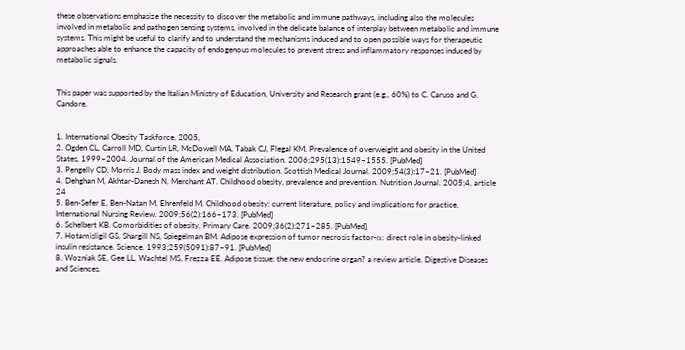these observations emphasize the necessity to discover the metabolic and immune pathways, including also the molecules involved in metabolic and pathogen sensing systems, involved in the delicate balance of interplay between metabolic and immune systems. This might be useful to clarify and to understand the mechanisms induced and to open possible ways for therapeutic approaches able to enhance the capacity of endogenous molecules to prevent stress and inflammatory responses induced by metabolic signals.


This paper was supported by the Italian Ministry of Education, University and Research grant (e.g., 60%) to C. Caruso and G. Candore.


1. International Obesity Taskforce. 2005,
2. Ogden CL, Carroll MD, Curtin LR, McDowell MA, Tabak CJ, Flegal KM. Prevalence of overweight and obesity in the United States, 1999–2004. Journal of the American Medical Association. 2006;295(13):1549–1555. [PubMed]
3. Pengelly CD, Morris J. Body mass index and weight distribution. Scottish Medical Journal. 2009;54(3):17–21. [PubMed]
4. Dehghan M, Akhtar-Danesh N, Merchant AT. Childhood obesity, prevalence and prevention. Nutrition Journal. 2005;4, article 24
5. Ben-Sefer E, Ben-Natan M, Ehrenfeld M. Childhood obesity: current literature, policy and implications for practice. International Nursing Review. 2009;56(2):166–173. [PubMed]
6. Schelbert KB. Comorbidities of obesity. Primary Care. 2009;36(2):271–285. [PubMed]
7. Hotamisligil GS, Shargill NS, Spiegelman BM. Adipose expression of tumor necrosis factor-α: direct role in obesity-linked insulin resistance. Science. 1993;259(5091):87–91. [PubMed]
8. Wozniak SE, Gee LL, Wachtel MS, Frezza EE. Adipose tissue: the new endocrine organ? a review article. Digestive Diseases and Sciences.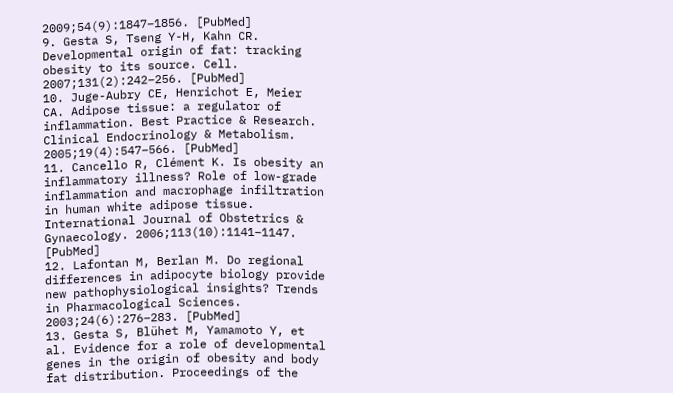2009;54(9):1847–1856. [PubMed]
9. Gesta S, Tseng Y-H, Kahn CR. Developmental origin of fat: tracking obesity to its source. Cell. 2007;131(2):242–256. [PubMed]
10. Juge-Aubry CE, Henrichot E, Meier CA. Adipose tissue: a regulator of inflammation. Best Practice & Research. Clinical Endocrinology & Metabolism. 2005;19(4):547–566. [PubMed]
11. Cancello R, Clément K. Is obesity an inflammatory illness? Role of low-grade inflammation and macrophage infiltration in human white adipose tissue. International Journal of Obstetrics & Gynaecology. 2006;113(10):1141–1147. [PubMed]
12. Lafontan M, Berlan M. Do regional differences in adipocyte biology provide new pathophysiological insights? Trends in Pharmacological Sciences. 2003;24(6):276–283. [PubMed]
13. Gesta S, Blühet M, Yamamoto Y, et al. Evidence for a role of developmental genes in the origin of obesity and body fat distribution. Proceedings of the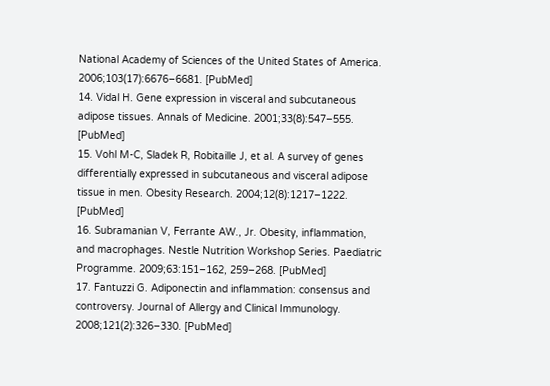National Academy of Sciences of the United States of America. 2006;103(17):6676–6681. [PubMed]
14. Vidal H. Gene expression in visceral and subcutaneous adipose tissues. Annals of Medicine. 2001;33(8):547–555. [PubMed]
15. Vohl M-C, Sladek R, Robitaille J, et al. A survey of genes differentially expressed in subcutaneous and visceral adipose tissue in men. Obesity Research. 2004;12(8):1217–1222. [PubMed]
16. Subramanian V, Ferrante AW., Jr. Obesity, inflammation, and macrophages. Nestle Nutrition Workshop Series. Paediatric Programme. 2009;63:151–162, 259–268. [PubMed]
17. Fantuzzi G. Adiponectin and inflammation: consensus and controversy. Journal of Allergy and Clinical Immunology. 2008;121(2):326–330. [PubMed]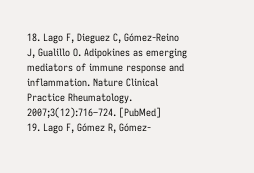18. Lago F, Dieguez C, Gómez-Reino J, Gualillo O. Adipokines as emerging mediators of immune response and inflammation. Nature Clinical Practice Rheumatology. 2007;3(12):716–724. [PubMed]
19. Lago F, Gómez R, Gómez-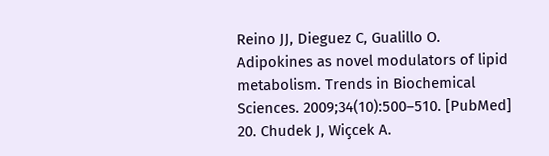Reino JJ, Dieguez C, Gualillo O. Adipokines as novel modulators of lipid metabolism. Trends in Biochemical Sciences. 2009;34(10):500–510. [PubMed]
20. Chudek J, Wiçcek A.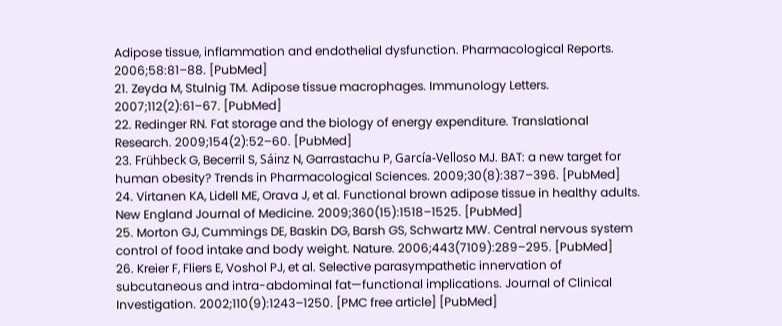Adipose tissue, inflammation and endothelial dysfunction. Pharmacological Reports. 2006;58:81–88. [PubMed]
21. Zeyda M, Stulnig TM. Adipose tissue macrophages. Immunology Letters. 2007;112(2):61–67. [PubMed]
22. Redinger RN. Fat storage and the biology of energy expenditure. Translational Research. 2009;154(2):52–60. [PubMed]
23. Frühbeck G, Becerril S, Sáinz N, Garrastachu P, García-Velloso MJ. BAT: a new target for human obesity? Trends in Pharmacological Sciences. 2009;30(8):387–396. [PubMed]
24. Virtanen KA, Lidell ME, Orava J, et al. Functional brown adipose tissue in healthy adults. New England Journal of Medicine. 2009;360(15):1518–1525. [PubMed]
25. Morton GJ, Cummings DE, Baskin DG, Barsh GS, Schwartz MW. Central nervous system control of food intake and body weight. Nature. 2006;443(7109):289–295. [PubMed]
26. Kreier F, Fliers E, Voshol PJ, et al. Selective parasympathetic innervation of subcutaneous and intra-abdominal fat—functional implications. Journal of Clinical Investigation. 2002;110(9):1243–1250. [PMC free article] [PubMed]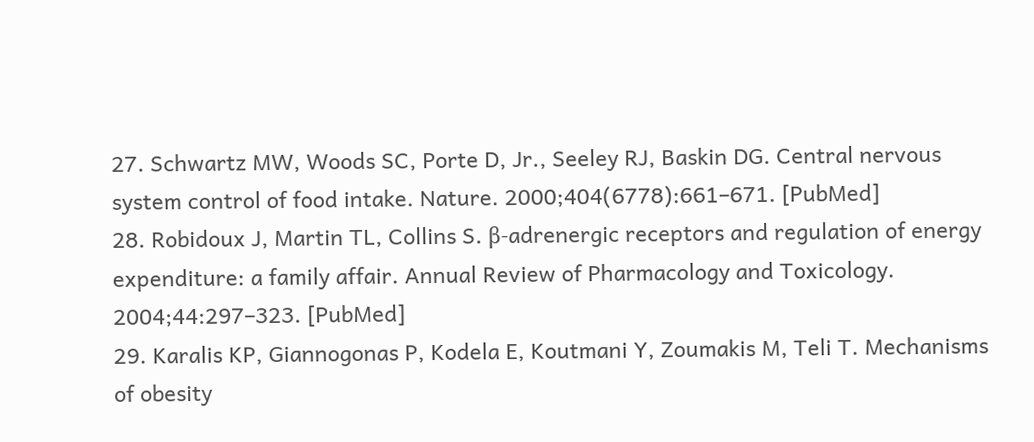27. Schwartz MW, Woods SC, Porte D, Jr., Seeley RJ, Baskin DG. Central nervous system control of food intake. Nature. 2000;404(6778):661–671. [PubMed]
28. Robidoux J, Martin TL, Collins S. β-adrenergic receptors and regulation of energy expenditure: a family affair. Annual Review of Pharmacology and Toxicology. 2004;44:297–323. [PubMed]
29. Karalis KP, Giannogonas P, Kodela E, Koutmani Y, Zoumakis M, Teli T. Mechanisms of obesity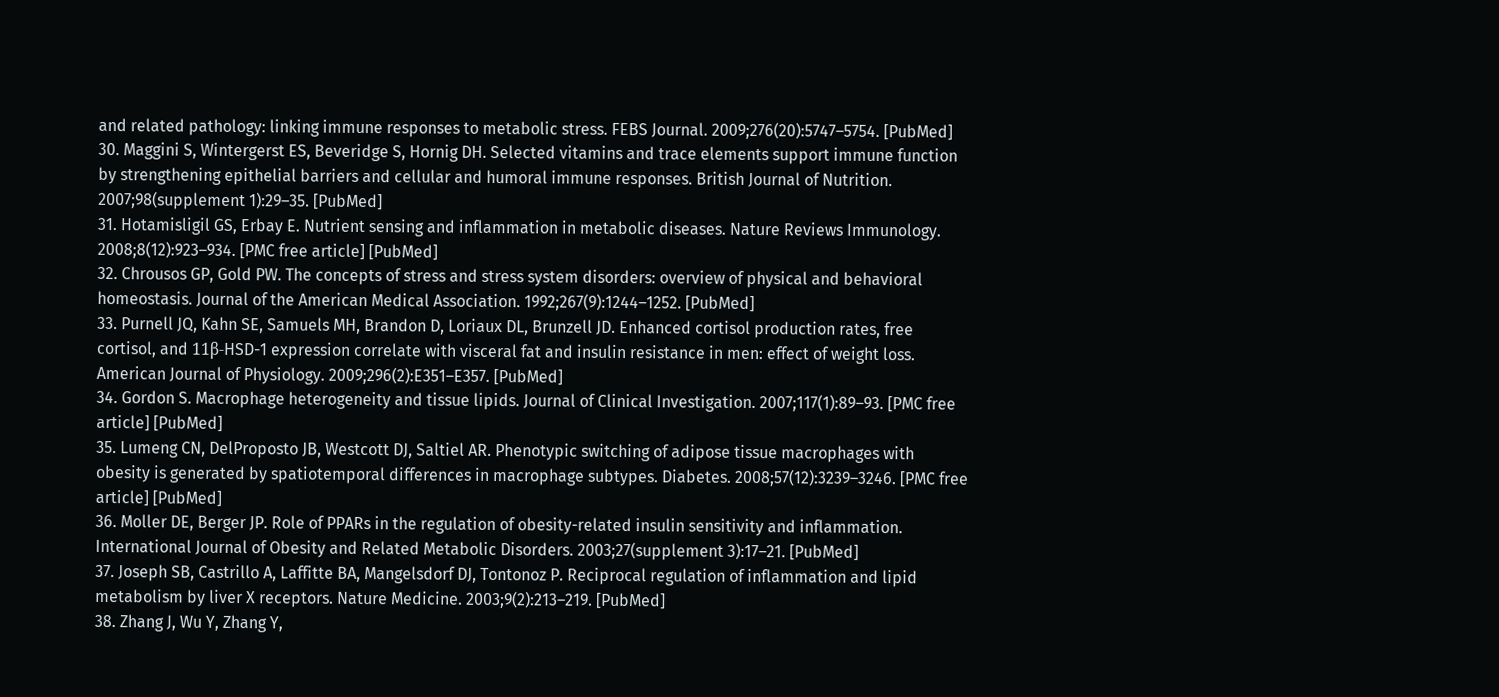and related pathology: linking immune responses to metabolic stress. FEBS Journal. 2009;276(20):5747–5754. [PubMed]
30. Maggini S, Wintergerst ES, Beveridge S, Hornig DH. Selected vitamins and trace elements support immune function by strengthening epithelial barriers and cellular and humoral immune responses. British Journal of Nutrition. 2007;98(supplement 1):29–35. [PubMed]
31. Hotamisligil GS, Erbay E. Nutrient sensing and inflammation in metabolic diseases. Nature Reviews Immunology. 2008;8(12):923–934. [PMC free article] [PubMed]
32. Chrousos GP, Gold PW. The concepts of stress and stress system disorders: overview of physical and behavioral homeostasis. Journal of the American Medical Association. 1992;267(9):1244–1252. [PubMed]
33. Purnell JQ, Kahn SE, Samuels MH, Brandon D, Loriaux DL, Brunzell JD. Enhanced cortisol production rates, free cortisol, and 11β-HSD-1 expression correlate with visceral fat and insulin resistance in men: effect of weight loss. American Journal of Physiology. 2009;296(2):E351–E357. [PubMed]
34. Gordon S. Macrophage heterogeneity and tissue lipids. Journal of Clinical Investigation. 2007;117(1):89–93. [PMC free article] [PubMed]
35. Lumeng CN, DelProposto JB, Westcott DJ, Saltiel AR. Phenotypic switching of adipose tissue macrophages with obesity is generated by spatiotemporal differences in macrophage subtypes. Diabetes. 2008;57(12):3239–3246. [PMC free article] [PubMed]
36. Moller DE, Berger JP. Role of PPARs in the regulation of obesity-related insulin sensitivity and inflammation. International Journal of Obesity and Related Metabolic Disorders. 2003;27(supplement 3):17–21. [PubMed]
37. Joseph SB, Castrillo A, Laffitte BA, Mangelsdorf DJ, Tontonoz P. Reciprocal regulation of inflammation and lipid metabolism by liver X receptors. Nature Medicine. 2003;9(2):213–219. [PubMed]
38. Zhang J, Wu Y, Zhang Y,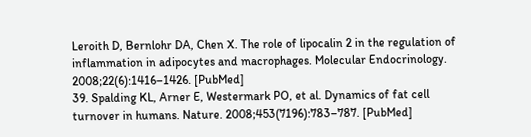Leroith D, Bernlohr DA, Chen X. The role of lipocalin 2 in the regulation of inflammation in adipocytes and macrophages. Molecular Endocrinology. 2008;22(6):1416–1426. [PubMed]
39. Spalding KL, Arner E, Westermark PO, et al. Dynamics of fat cell turnover in humans. Nature. 2008;453(7196):783–787. [PubMed]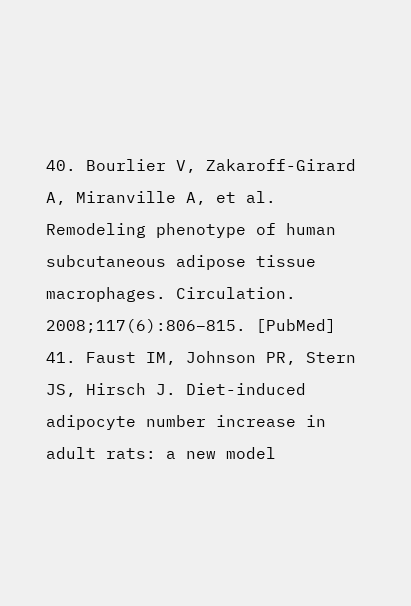40. Bourlier V, Zakaroff-Girard A, Miranville A, et al. Remodeling phenotype of human subcutaneous adipose tissue macrophages. Circulation. 2008;117(6):806–815. [PubMed]
41. Faust IM, Johnson PR, Stern JS, Hirsch J. Diet-induced adipocyte number increase in adult rats: a new model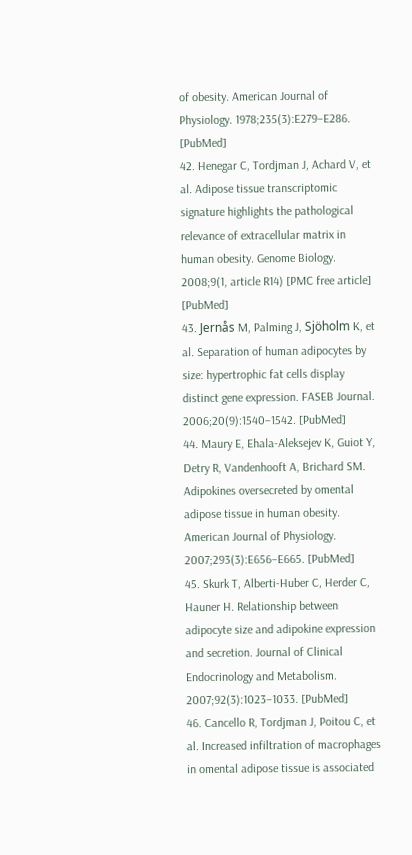of obesity. American Journal of Physiology. 1978;235(3):E279–E286. [PubMed]
42. Henegar C, Tordjman J, Achard V, et al. Adipose tissue transcriptomic signature highlights the pathological relevance of extracellular matrix in human obesity. Genome Biology. 2008;9(1, article R14) [PMC free article] [PubMed]
43. Jernås M, Palming J, Sjöholm K, et al. Separation of human adipocytes by size: hypertrophic fat cells display distinct gene expression. FASEB Journal. 2006;20(9):1540–1542. [PubMed]
44. Maury E, Ehala-Aleksejev K, Guiot Y, Detry R, Vandenhooft A, Brichard SM. Adipokines oversecreted by omental adipose tissue in human obesity. American Journal of Physiology. 2007;293(3):E656–E665. [PubMed]
45. Skurk T, Alberti-Huber C, Herder C, Hauner H. Relationship between adipocyte size and adipokine expression and secretion. Journal of Clinical Endocrinology and Metabolism. 2007;92(3):1023–1033. [PubMed]
46. Cancello R, Tordjman J, Poitou C, et al. Increased infiltration of macrophages in omental adipose tissue is associated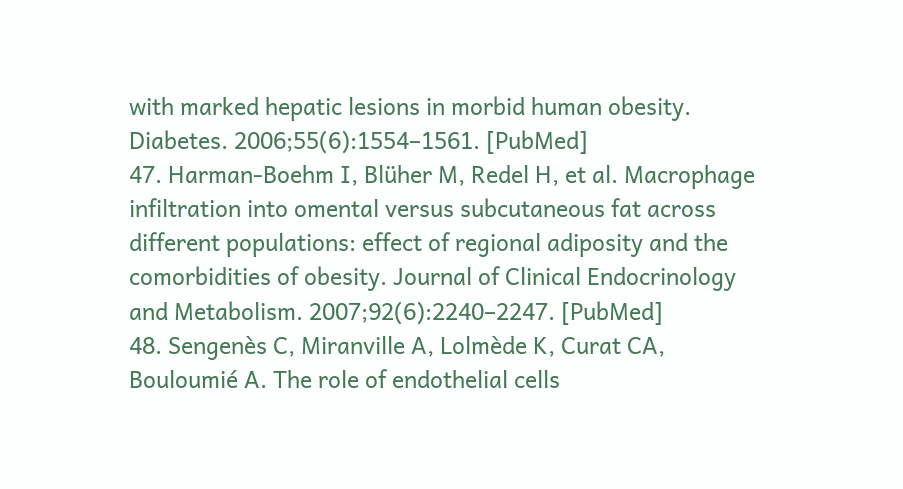with marked hepatic lesions in morbid human obesity. Diabetes. 2006;55(6):1554–1561. [PubMed]
47. Harman-Boehm I, Blüher M, Redel H, et al. Macrophage infiltration into omental versus subcutaneous fat across different populations: effect of regional adiposity and the comorbidities of obesity. Journal of Clinical Endocrinology and Metabolism. 2007;92(6):2240–2247. [PubMed]
48. Sengenès C, Miranville A, Lolmède K, Curat CA, Bouloumié A. The role of endothelial cells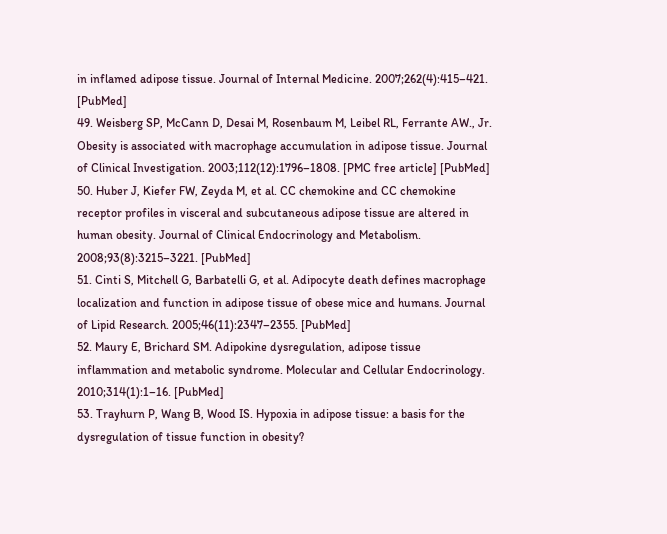in inflamed adipose tissue. Journal of Internal Medicine. 2007;262(4):415–421. [PubMed]
49. Weisberg SP, McCann D, Desai M, Rosenbaum M, Leibel RL, Ferrante AW., Jr. Obesity is associated with macrophage accumulation in adipose tissue. Journal of Clinical Investigation. 2003;112(12):1796–1808. [PMC free article] [PubMed]
50. Huber J, Kiefer FW, Zeyda M, et al. CC chemokine and CC chemokine receptor profiles in visceral and subcutaneous adipose tissue are altered in human obesity. Journal of Clinical Endocrinology and Metabolism. 2008;93(8):3215–3221. [PubMed]
51. Cinti S, Mitchell G, Barbatelli G, et al. Adipocyte death defines macrophage localization and function in adipose tissue of obese mice and humans. Journal of Lipid Research. 2005;46(11):2347–2355. [PubMed]
52. Maury E, Brichard SM. Adipokine dysregulation, adipose tissue inflammation and metabolic syndrome. Molecular and Cellular Endocrinology. 2010;314(1):1–16. [PubMed]
53. Trayhurn P, Wang B, Wood IS. Hypoxia in adipose tissue: a basis for the dysregulation of tissue function in obesity?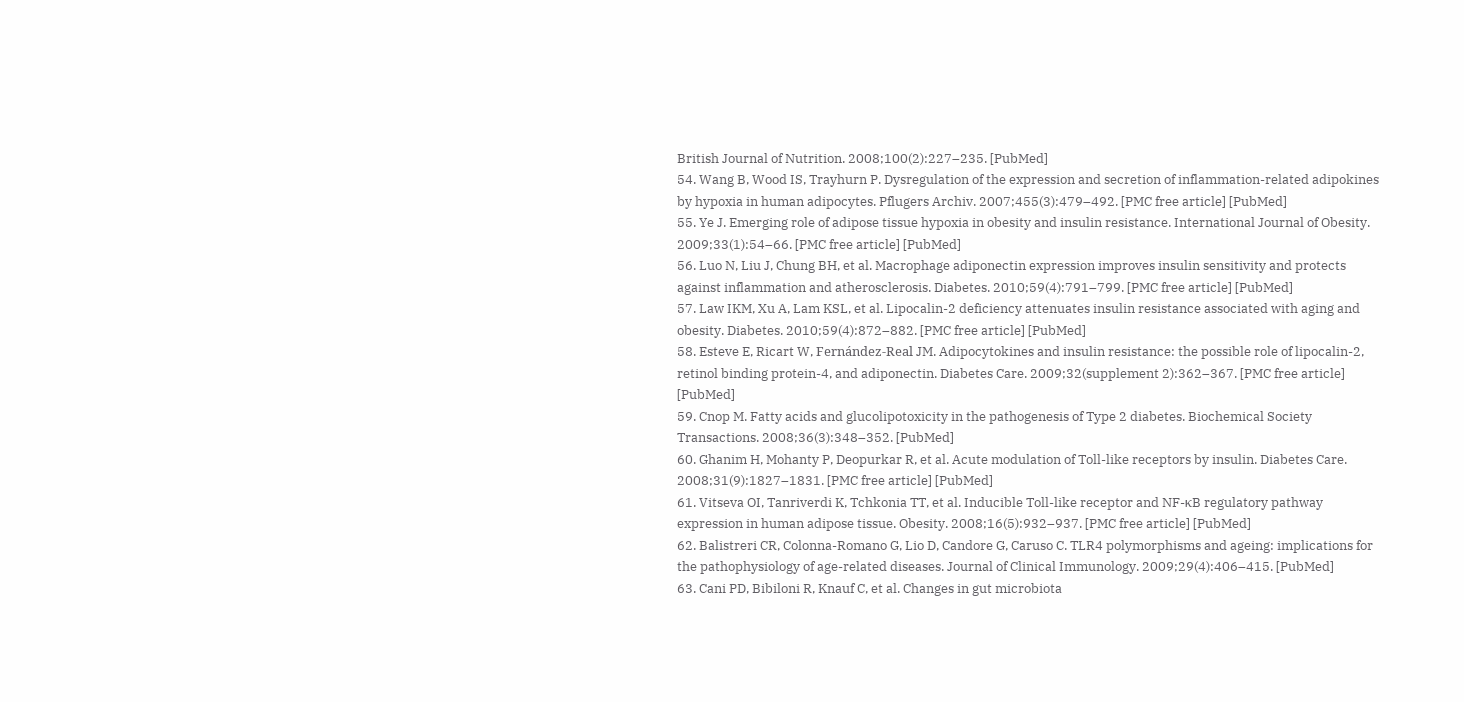British Journal of Nutrition. 2008;100(2):227–235. [PubMed]
54. Wang B, Wood IS, Trayhurn P. Dysregulation of the expression and secretion of inflammation-related adipokines by hypoxia in human adipocytes. Pflugers Archiv. 2007;455(3):479–492. [PMC free article] [PubMed]
55. Ye J. Emerging role of adipose tissue hypoxia in obesity and insulin resistance. International Journal of Obesity. 2009;33(1):54–66. [PMC free article] [PubMed]
56. Luo N, Liu J, Chung BH, et al. Macrophage adiponectin expression improves insulin sensitivity and protects against inflammation and atherosclerosis. Diabetes. 2010;59(4):791–799. [PMC free article] [PubMed]
57. Law IKM, Xu A, Lam KSL, et al. Lipocalin-2 deficiency attenuates insulin resistance associated with aging and obesity. Diabetes. 2010;59(4):872–882. [PMC free article] [PubMed]
58. Esteve E, Ricart W, Fernández-Real JM. Adipocytokines and insulin resistance: the possible role of lipocalin-2, retinol binding protein-4, and adiponectin. Diabetes Care. 2009;32(supplement 2):362–367. [PMC free article] [PubMed]
59. Cnop M. Fatty acids and glucolipotoxicity in the pathogenesis of Type 2 diabetes. Biochemical Society Transactions. 2008;36(3):348–352. [PubMed]
60. Ghanim H, Mohanty P, Deopurkar R, et al. Acute modulation of Toll-like receptors by insulin. Diabetes Care. 2008;31(9):1827–1831. [PMC free article] [PubMed]
61. Vitseva OI, Tanriverdi K, Tchkonia TT, et al. Inducible Toll-like receptor and NF-κB regulatory pathway expression in human adipose tissue. Obesity. 2008;16(5):932–937. [PMC free article] [PubMed]
62. Balistreri CR, Colonna-Romano G, Lio D, Candore G, Caruso C. TLR4 polymorphisms and ageing: implications for the pathophysiology of age-related diseases. Journal of Clinical Immunology. 2009;29(4):406–415. [PubMed]
63. Cani PD, Bibiloni R, Knauf C, et al. Changes in gut microbiota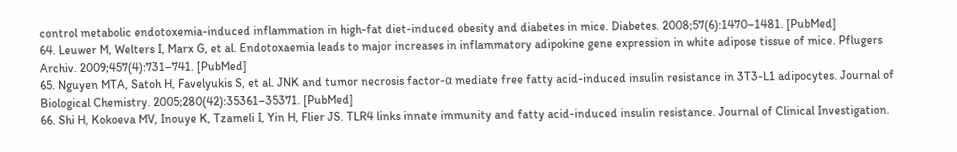control metabolic endotoxemia-induced inflammation in high-fat diet-induced obesity and diabetes in mice. Diabetes. 2008;57(6):1470–1481. [PubMed]
64. Leuwer M, Welters I, Marx G, et al. Endotoxaemia leads to major increases in inflammatory adipokine gene expression in white adipose tissue of mice. Pflugers Archiv. 2009;457(4):731–741. [PubMed]
65. Nguyen MTA, Satoh H, Favelyukis S, et al. JNK and tumor necrosis factor-α mediate free fatty acid-induced insulin resistance in 3T3-L1 adipocytes. Journal of Biological Chemistry. 2005;280(42):35361–35371. [PubMed]
66. Shi H, Kokoeva MV, Inouye K, Tzameli I, Yin H, Flier JS. TLR4 links innate immunity and fatty acid-induced insulin resistance. Journal of Clinical Investigation.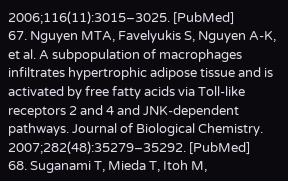2006;116(11):3015–3025. [PubMed]
67. Nguyen MTA, Favelyukis S, Nguyen A-K, et al. A subpopulation of macrophages infiltrates hypertrophic adipose tissue and is activated by free fatty acids via Toll-like receptors 2 and 4 and JNK-dependent pathways. Journal of Biological Chemistry. 2007;282(48):35279–35292. [PubMed]
68. Suganami T, Mieda T, Itoh M,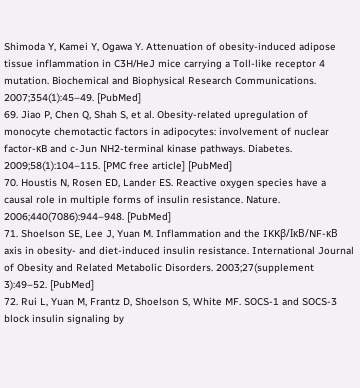Shimoda Y, Kamei Y, Ogawa Y. Attenuation of obesity-induced adipose tissue inflammation in C3H/HeJ mice carrying a Toll-like receptor 4 mutation. Biochemical and Biophysical Research Communications. 2007;354(1):45–49. [PubMed]
69. Jiao P, Chen Q, Shah S, et al. Obesity-related upregulation of monocyte chemotactic factors in adipocytes: involvement of nuclear factor-κB and c-Jun NH2-terminal kinase pathways. Diabetes. 2009;58(1):104–115. [PMC free article] [PubMed]
70. Houstis N, Rosen ED, Lander ES. Reactive oxygen species have a causal role in multiple forms of insulin resistance. Nature. 2006;440(7086):944–948. [PubMed]
71. Shoelson SE, Lee J, Yuan M. Inflammation and the IKKβ/IκB/NF-κB axis in obesity- and diet-induced insulin resistance. International Journal of Obesity and Related Metabolic Disorders. 2003;27(supplement 3):49–52. [PubMed]
72. Rui L, Yuan M, Frantz D, Shoelson S, White MF. SOCS-1 and SOCS-3 block insulin signaling by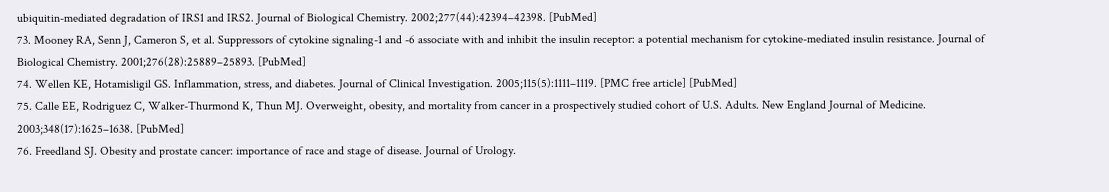ubiquitin-mediated degradation of IRS1 and IRS2. Journal of Biological Chemistry. 2002;277(44):42394–42398. [PubMed]
73. Mooney RA, Senn J, Cameron S, et al. Suppressors of cytokine signaling-1 and -6 associate with and inhibit the insulin receptor: a potential mechanism for cytokine-mediated insulin resistance. Journal of Biological Chemistry. 2001;276(28):25889–25893. [PubMed]
74. Wellen KE, Hotamisligil GS. Inflammation, stress, and diabetes. Journal of Clinical Investigation. 2005;115(5):1111–1119. [PMC free article] [PubMed]
75. Calle EE, Rodriguez C, Walker-Thurmond K, Thun MJ. Overweight, obesity, and mortality from cancer in a prospectively studied cohort of U.S. Adults. New England Journal of Medicine. 2003;348(17):1625–1638. [PubMed]
76. Freedland SJ. Obesity and prostate cancer: importance of race and stage of disease. Journal of Urology.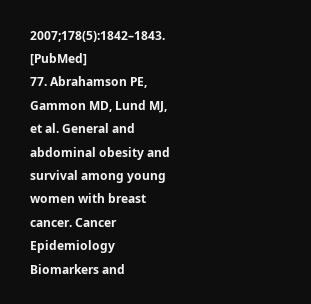2007;178(5):1842–1843. [PubMed]
77. Abrahamson PE, Gammon MD, Lund MJ, et al. General and abdominal obesity and survival among young women with breast cancer. Cancer Epidemiology Biomarkers and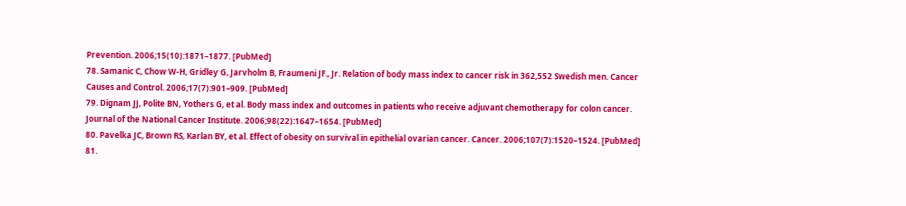Prevention. 2006;15(10):1871–1877. [PubMed]
78. Samanic C, Chow W-H, Gridley G, Jarvholm B, Fraumeni JF., Jr. Relation of body mass index to cancer risk in 362,552 Swedish men. Cancer Causes and Control. 2006;17(7):901–909. [PubMed]
79. Dignam JJ, Polite BN, Yothers G, et al. Body mass index and outcomes in patients who receive adjuvant chemotherapy for colon cancer. Journal of the National Cancer Institute. 2006;98(22):1647–1654. [PubMed]
80. Pavelka JC, Brown RS, Karlan BY, et al. Effect of obesity on survival in epithelial ovarian cancer. Cancer. 2006;107(7):1520–1524. [PubMed]
81.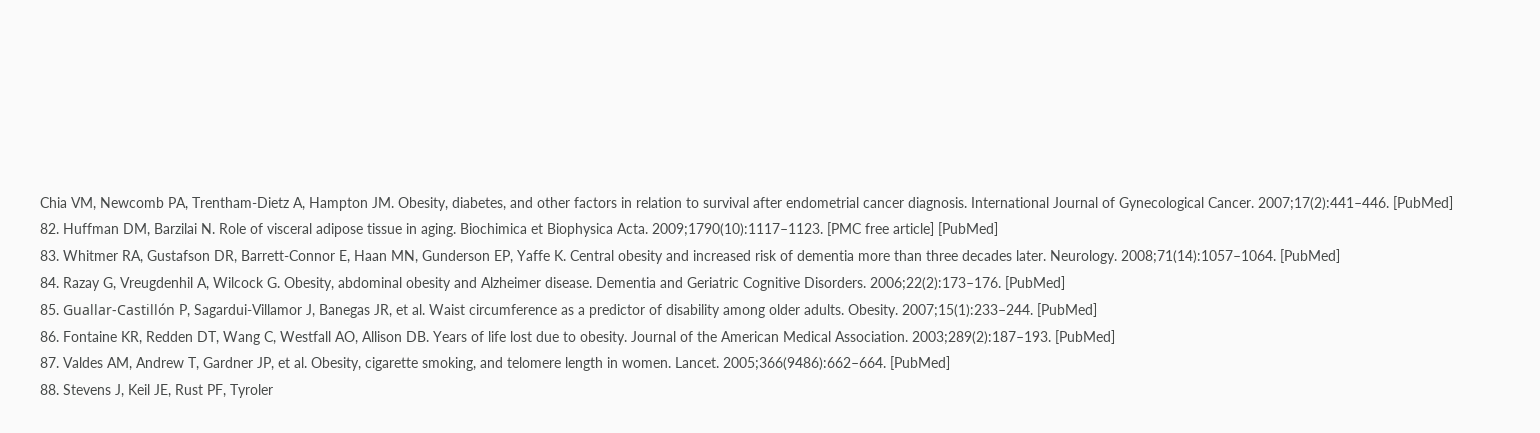Chia VM, Newcomb PA, Trentham-Dietz A, Hampton JM. Obesity, diabetes, and other factors in relation to survival after endometrial cancer diagnosis. International Journal of Gynecological Cancer. 2007;17(2):441–446. [PubMed]
82. Huffman DM, Barzilai N. Role of visceral adipose tissue in aging. Biochimica et Biophysica Acta. 2009;1790(10):1117–1123. [PMC free article] [PubMed]
83. Whitmer RA, Gustafson DR, Barrett-Connor E, Haan MN, Gunderson EP, Yaffe K. Central obesity and increased risk of dementia more than three decades later. Neurology. 2008;71(14):1057–1064. [PubMed]
84. Razay G, Vreugdenhil A, Wilcock G. Obesity, abdominal obesity and Alzheimer disease. Dementia and Geriatric Cognitive Disorders. 2006;22(2):173–176. [PubMed]
85. Guallar-Castillón P, Sagardui-Villamor J, Banegas JR, et al. Waist circumference as a predictor of disability among older adults. Obesity. 2007;15(1):233–244. [PubMed]
86. Fontaine KR, Redden DT, Wang C, Westfall AO, Allison DB. Years of life lost due to obesity. Journal of the American Medical Association. 2003;289(2):187–193. [PubMed]
87. Valdes AM, Andrew T, Gardner JP, et al. Obesity, cigarette smoking, and telomere length in women. Lancet. 2005;366(9486):662–664. [PubMed]
88. Stevens J, Keil JE, Rust PF, Tyroler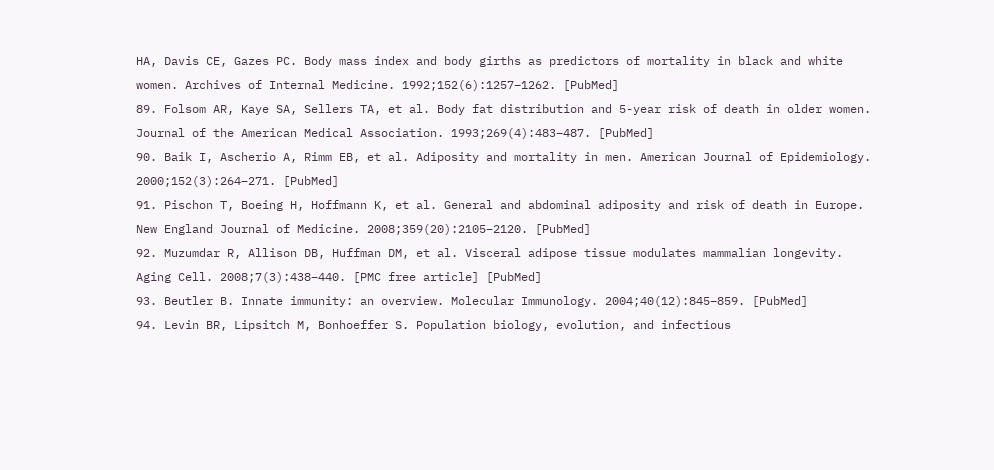HA, Davis CE, Gazes PC. Body mass index and body girths as predictors of mortality in black and white women. Archives of Internal Medicine. 1992;152(6):1257–1262. [PubMed]
89. Folsom AR, Kaye SA, Sellers TA, et al. Body fat distribution and 5-year risk of death in older women. Journal of the American Medical Association. 1993;269(4):483–487. [PubMed]
90. Baik I, Ascherio A, Rimm EB, et al. Adiposity and mortality in men. American Journal of Epidemiology. 2000;152(3):264–271. [PubMed]
91. Pischon T, Boeing H, Hoffmann K, et al. General and abdominal adiposity and risk of death in Europe. New England Journal of Medicine. 2008;359(20):2105–2120. [PubMed]
92. Muzumdar R, Allison DB, Huffman DM, et al. Visceral adipose tissue modulates mammalian longevity. Aging Cell. 2008;7(3):438–440. [PMC free article] [PubMed]
93. Beutler B. Innate immunity: an overview. Molecular Immunology. 2004;40(12):845–859. [PubMed]
94. Levin BR, Lipsitch M, Bonhoeffer S. Population biology, evolution, and infectious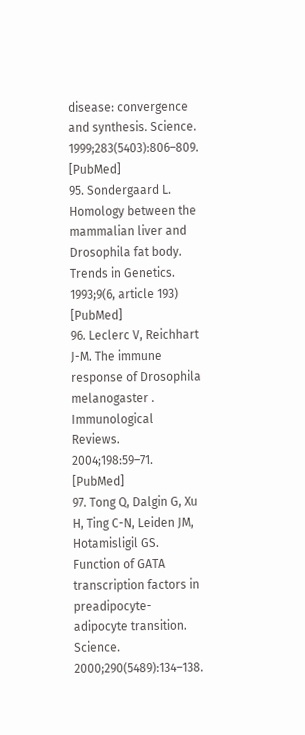disease: convergence and synthesis. Science. 1999;283(5403):806–809. [PubMed]
95. Sondergaard L. Homology between the mammalian liver and Drosophila fat body. Trends in Genetics. 1993;9(6, article 193) [PubMed]
96. Leclerc V, Reichhart J-M. The immune response of Drosophila melanogaster . Immunological Reviews. 2004;198:59–71. [PubMed]
97. Tong Q, Dalgin G, Xu H, Ting C-N, Leiden JM, Hotamisligil GS. Function of GATA transcription factors in preadipocyte-adipocyte transition. Science. 2000;290(5489):134–138.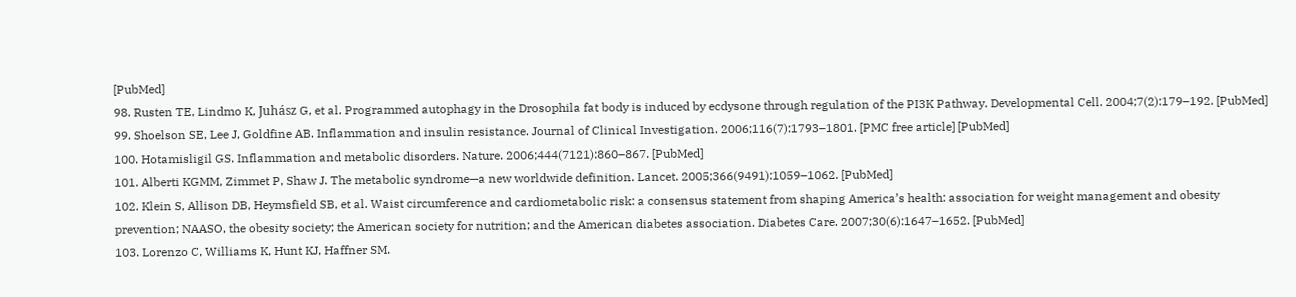[PubMed]
98. Rusten TE, Lindmo K, Juhász G, et al. Programmed autophagy in the Drosophila fat body is induced by ecdysone through regulation of the PI3K Pathway. Developmental Cell. 2004;7(2):179–192. [PubMed]
99. Shoelson SE, Lee J, Goldfine AB. Inflammation and insulin resistance. Journal of Clinical Investigation. 2006;116(7):1793–1801. [PMC free article] [PubMed]
100. Hotamisligil GS. Inflammation and metabolic disorders. Nature. 2006;444(7121):860–867. [PubMed]
101. Alberti KGMM, Zimmet P, Shaw J. The metabolic syndrome—a new worldwide definition. Lancet. 2005;366(9491):1059–1062. [PubMed]
102. Klein S, Allison DB, Heymsfield SB, et al. Waist circumference and cardiometabolic risk: a consensus statement from shaping America’s health: association for weight management and obesity prevention; NAASO, the obesity society; the American society for nutrition; and the American diabetes association. Diabetes Care. 2007;30(6):1647–1652. [PubMed]
103. Lorenzo C, Williams K, Hunt KJ, Haffner SM.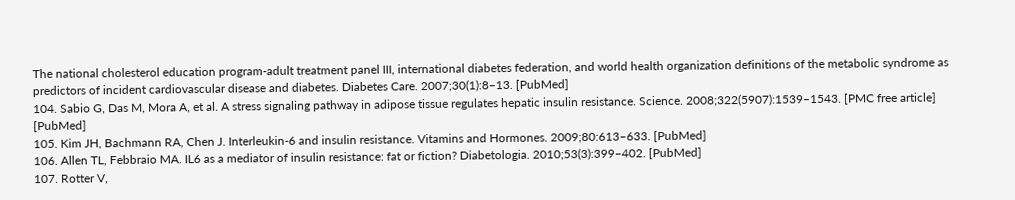The national cholesterol education program-adult treatment panel III, international diabetes federation, and world health organization definitions of the metabolic syndrome as predictors of incident cardiovascular disease and diabetes. Diabetes Care. 2007;30(1):8–13. [PubMed]
104. Sabio G, Das M, Mora A, et al. A stress signaling pathway in adipose tissue regulates hepatic insulin resistance. Science. 2008;322(5907):1539–1543. [PMC free article] [PubMed]
105. Kim JH, Bachmann RA, Chen J. Interleukin-6 and insulin resistance. Vitamins and Hormones. 2009;80:613–633. [PubMed]
106. Allen TL, Febbraio MA. IL6 as a mediator of insulin resistance: fat or fiction? Diabetologia. 2010;53(3):399–402. [PubMed]
107. Rotter V,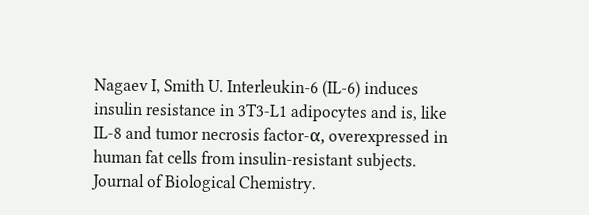Nagaev I, Smith U. Interleukin-6 (IL-6) induces insulin resistance in 3T3-L1 adipocytes and is, like IL-8 and tumor necrosis factor-α, overexpressed in human fat cells from insulin-resistant subjects. Journal of Biological Chemistry.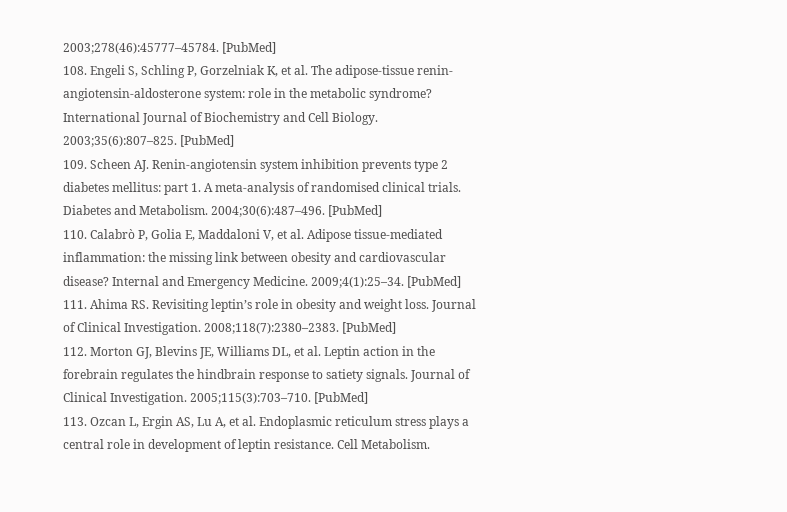2003;278(46):45777–45784. [PubMed]
108. Engeli S, Schling P, Gorzelniak K, et al. The adipose-tissue renin-angiotensin-aldosterone system: role in the metabolic syndrome? International Journal of Biochemistry and Cell Biology. 2003;35(6):807–825. [PubMed]
109. Scheen AJ. Renin-angiotensin system inhibition prevents type 2 diabetes mellitus: part 1. A meta-analysis of randomised clinical trials. Diabetes and Metabolism. 2004;30(6):487–496. [PubMed]
110. Calabrò P, Golia E, Maddaloni V, et al. Adipose tissue-mediated inflammation: the missing link between obesity and cardiovascular disease? Internal and Emergency Medicine. 2009;4(1):25–34. [PubMed]
111. Ahima RS. Revisiting leptin’s role in obesity and weight loss. Journal of Clinical Investigation. 2008;118(7):2380–2383. [PubMed]
112. Morton GJ, Blevins JE, Williams DL, et al. Leptin action in the forebrain regulates the hindbrain response to satiety signals. Journal of Clinical Investigation. 2005;115(3):703–710. [PubMed]
113. Ozcan L, Ergin AS, Lu A, et al. Endoplasmic reticulum stress plays a central role in development of leptin resistance. Cell Metabolism.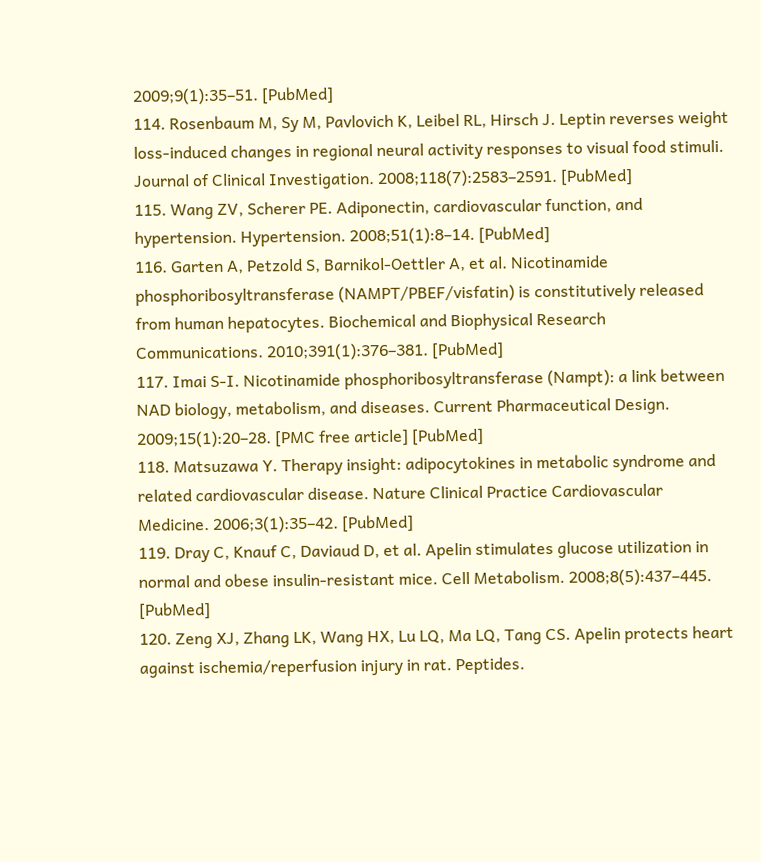2009;9(1):35–51. [PubMed]
114. Rosenbaum M, Sy M, Pavlovich K, Leibel RL, Hirsch J. Leptin reverses weight loss-induced changes in regional neural activity responses to visual food stimuli. Journal of Clinical Investigation. 2008;118(7):2583–2591. [PubMed]
115. Wang ZV, Scherer PE. Adiponectin, cardiovascular function, and hypertension. Hypertension. 2008;51(1):8–14. [PubMed]
116. Garten A, Petzold S, Barnikol-Oettler A, et al. Nicotinamide phosphoribosyltransferase (NAMPT/PBEF/visfatin) is constitutively released from human hepatocytes. Biochemical and Biophysical Research Communications. 2010;391(1):376–381. [PubMed]
117. Imai S-I. Nicotinamide phosphoribosyltransferase (Nampt): a link between NAD biology, metabolism, and diseases. Current Pharmaceutical Design. 2009;15(1):20–28. [PMC free article] [PubMed]
118. Matsuzawa Y. Therapy insight: adipocytokines in metabolic syndrome and related cardiovascular disease. Nature Clinical Practice Cardiovascular Medicine. 2006;3(1):35–42. [PubMed]
119. Dray C, Knauf C, Daviaud D, et al. Apelin stimulates glucose utilization in normal and obese insulin-resistant mice. Cell Metabolism. 2008;8(5):437–445. [PubMed]
120. Zeng XJ, Zhang LK, Wang HX, Lu LQ, Ma LQ, Tang CS. Apelin protects heart against ischemia/reperfusion injury in rat. Peptides.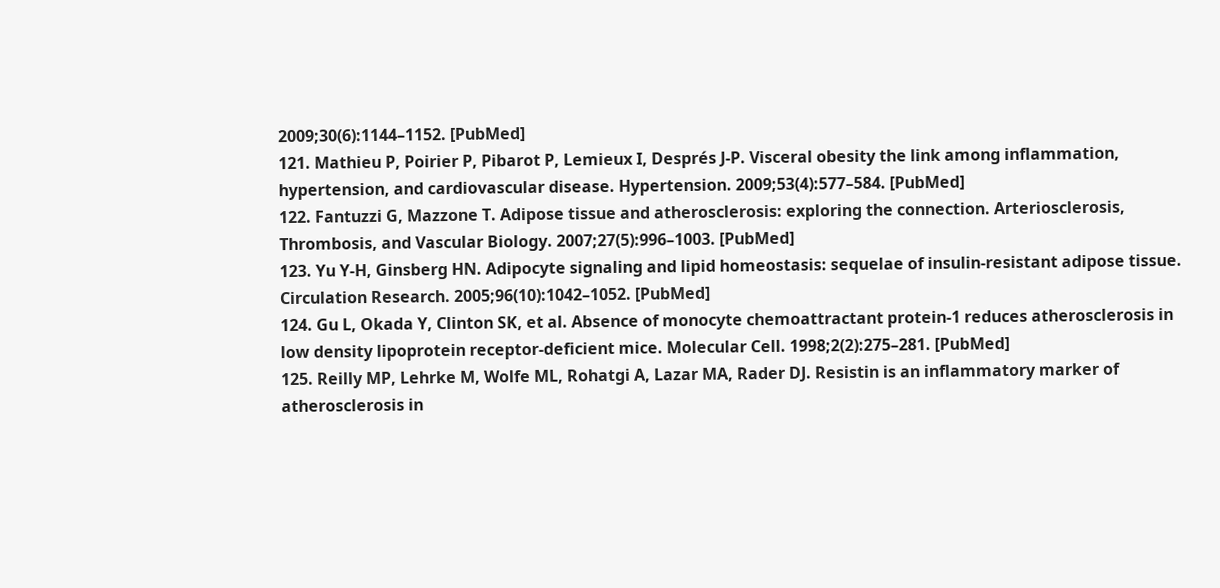2009;30(6):1144–1152. [PubMed]
121. Mathieu P, Poirier P, Pibarot P, Lemieux I, Després J-P. Visceral obesity the link among inflammation, hypertension, and cardiovascular disease. Hypertension. 2009;53(4):577–584. [PubMed]
122. Fantuzzi G, Mazzone T. Adipose tissue and atherosclerosis: exploring the connection. Arteriosclerosis, Thrombosis, and Vascular Biology. 2007;27(5):996–1003. [PubMed]
123. Yu Y-H, Ginsberg HN. Adipocyte signaling and lipid homeostasis: sequelae of insulin-resistant adipose tissue. Circulation Research. 2005;96(10):1042–1052. [PubMed]
124. Gu L, Okada Y, Clinton SK, et al. Absence of monocyte chemoattractant protein-1 reduces atherosclerosis in low density lipoprotein receptor-deficient mice. Molecular Cell. 1998;2(2):275–281. [PubMed]
125. Reilly MP, Lehrke M, Wolfe ML, Rohatgi A, Lazar MA, Rader DJ. Resistin is an inflammatory marker of atherosclerosis in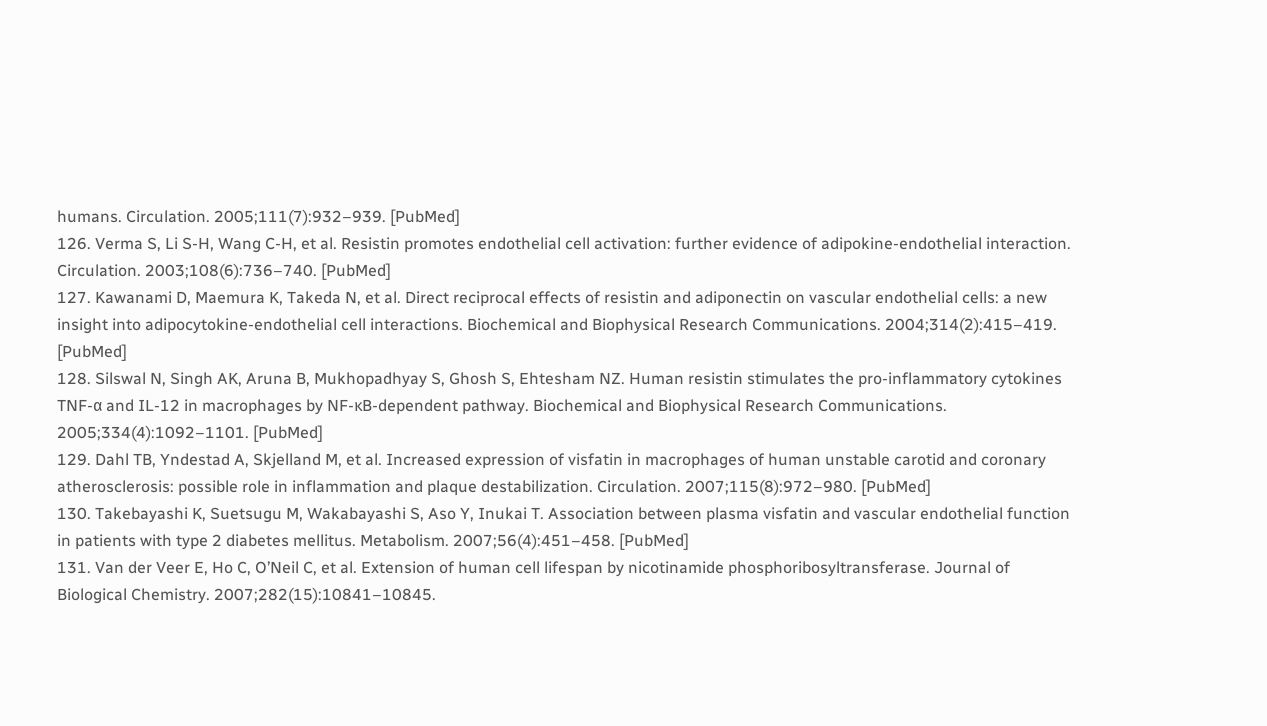humans. Circulation. 2005;111(7):932–939. [PubMed]
126. Verma S, Li S-H, Wang C-H, et al. Resistin promotes endothelial cell activation: further evidence of adipokine-endothelial interaction. Circulation. 2003;108(6):736–740. [PubMed]
127. Kawanami D, Maemura K, Takeda N, et al. Direct reciprocal effects of resistin and adiponectin on vascular endothelial cells: a new insight into adipocytokine-endothelial cell interactions. Biochemical and Biophysical Research Communications. 2004;314(2):415–419. [PubMed]
128. Silswal N, Singh AK, Aruna B, Mukhopadhyay S, Ghosh S, Ehtesham NZ. Human resistin stimulates the pro-inflammatory cytokines TNF-α and IL-12 in macrophages by NF-κB-dependent pathway. Biochemical and Biophysical Research Communications. 2005;334(4):1092–1101. [PubMed]
129. Dahl TB, Yndestad A, Skjelland M, et al. Increased expression of visfatin in macrophages of human unstable carotid and coronary atherosclerosis: possible role in inflammation and plaque destabilization. Circulation. 2007;115(8):972–980. [PubMed]
130. Takebayashi K, Suetsugu M, Wakabayashi S, Aso Y, Inukai T. Association between plasma visfatin and vascular endothelial function in patients with type 2 diabetes mellitus. Metabolism. 2007;56(4):451–458. [PubMed]
131. Van der Veer E, Ho C, O’Neil C, et al. Extension of human cell lifespan by nicotinamide phosphoribosyltransferase. Journal of Biological Chemistry. 2007;282(15):10841–10845.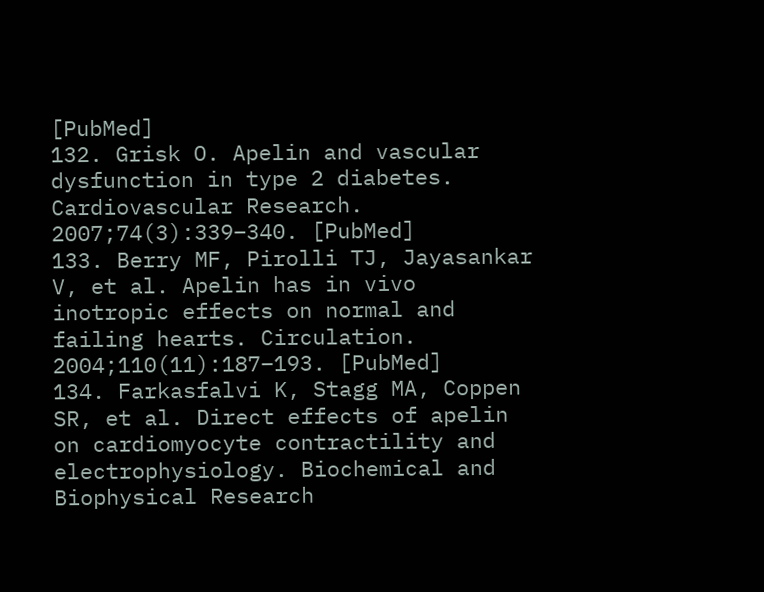[PubMed]
132. Grisk O. Apelin and vascular dysfunction in type 2 diabetes. Cardiovascular Research. 2007;74(3):339–340. [PubMed]
133. Berry MF, Pirolli TJ, Jayasankar V, et al. Apelin has in vivo inotropic effects on normal and failing hearts. Circulation. 2004;110(11):187–193. [PubMed]
134. Farkasfalvi K, Stagg MA, Coppen SR, et al. Direct effects of apelin on cardiomyocyte contractility and electrophysiology. Biochemical and Biophysical Research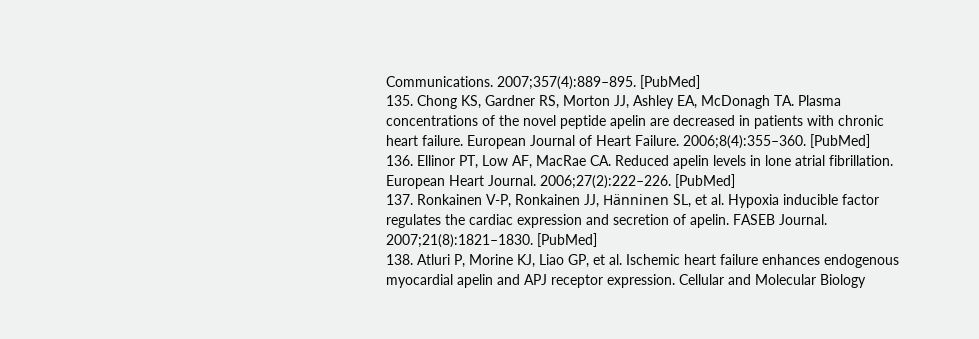Communications. 2007;357(4):889–895. [PubMed]
135. Chong KS, Gardner RS, Morton JJ, Ashley EA, McDonagh TA. Plasma concentrations of the novel peptide apelin are decreased in patients with chronic heart failure. European Journal of Heart Failure. 2006;8(4):355–360. [PubMed]
136. Ellinor PT, Low AF, MacRae CA. Reduced apelin levels in lone atrial fibrillation. European Heart Journal. 2006;27(2):222–226. [PubMed]
137. Ronkainen V-P, Ronkainen JJ, Hänninen SL, et al. Hypoxia inducible factor regulates the cardiac expression and secretion of apelin. FASEB Journal. 2007;21(8):1821–1830. [PubMed]
138. Atluri P, Morine KJ, Liao GP, et al. Ischemic heart failure enhances endogenous myocardial apelin and APJ receptor expression. Cellular and Molecular Biology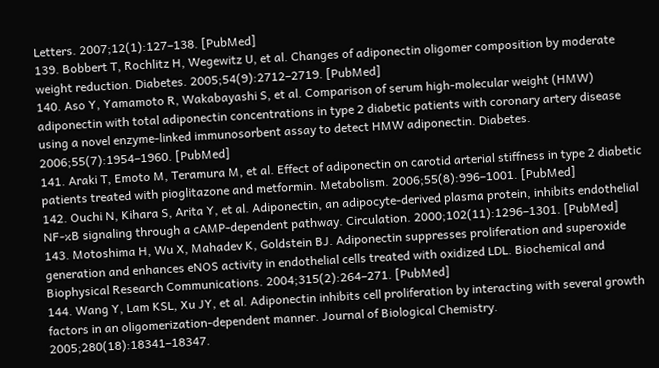Letters. 2007;12(1):127–138. [PubMed]
139. Bobbert T, Rochlitz H, Wegewitz U, et al. Changes of adiponectin oligomer composition by moderate weight reduction. Diabetes. 2005;54(9):2712–2719. [PubMed]
140. Aso Y, Yamamoto R, Wakabayashi S, et al. Comparison of serum high-molecular weight (HMW) adiponectin with total adiponectin concentrations in type 2 diabetic patients with coronary artery disease using a novel enzyme-linked immunosorbent assay to detect HMW adiponectin. Diabetes. 2006;55(7):1954–1960. [PubMed]
141. Araki T, Emoto M, Teramura M, et al. Effect of adiponectin on carotid arterial stiffness in type 2 diabetic patients treated with pioglitazone and metformin. Metabolism. 2006;55(8):996–1001. [PubMed]
142. Ouchi N, Kihara S, Arita Y, et al. Adiponectin, an adipocyte-derived plasma protein, inhibits endothelial NF-κB signaling through a cAMP-dependent pathway. Circulation. 2000;102(11):1296–1301. [PubMed]
143. Motoshima H, Wu X, Mahadev K, Goldstein BJ. Adiponectin suppresses proliferation and superoxide generation and enhances eNOS activity in endothelial cells treated with oxidized LDL. Biochemical and Biophysical Research Communications. 2004;315(2):264–271. [PubMed]
144. Wang Y, Lam KSL, Xu JY, et al. Adiponectin inhibits cell proliferation by interacting with several growth factors in an oligomerization-dependent manner. Journal of Biological Chemistry. 2005;280(18):18341–18347.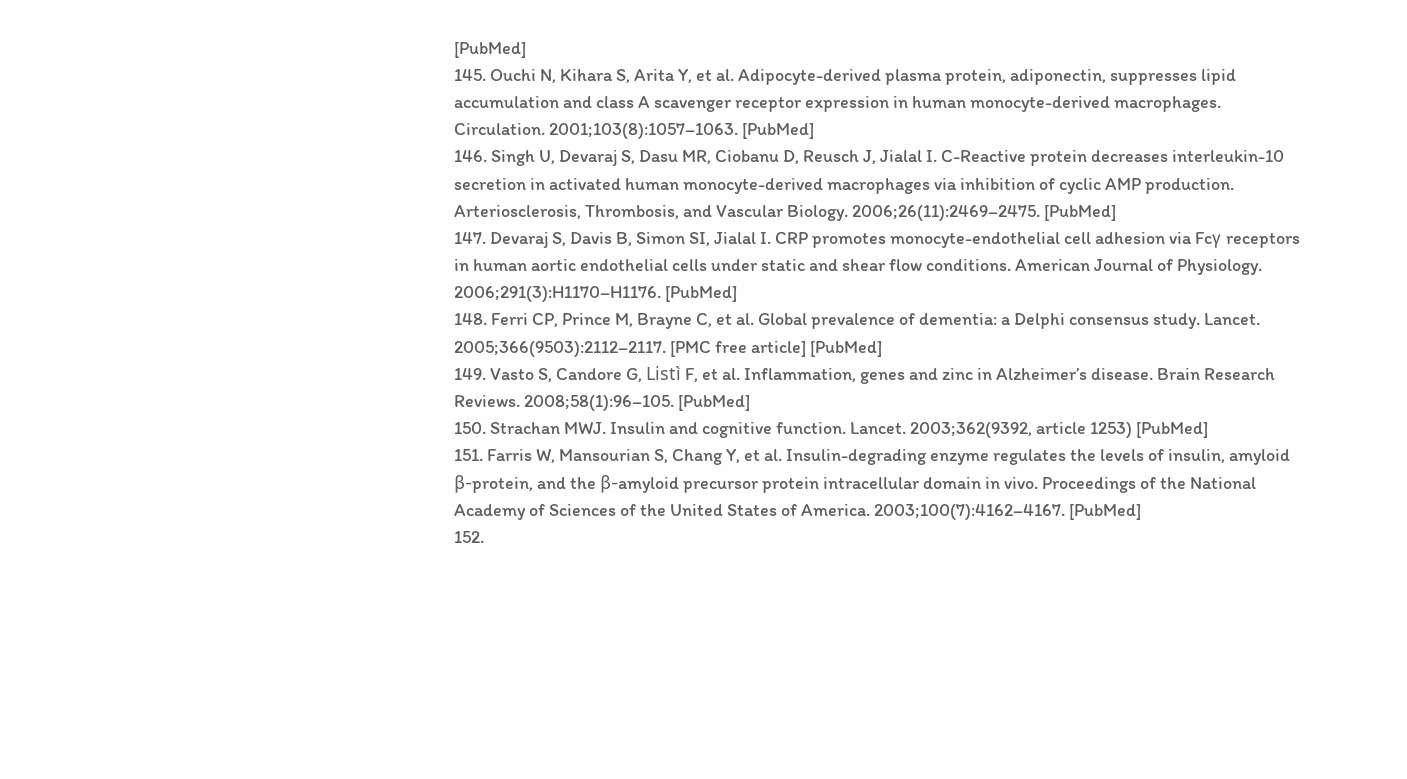[PubMed]
145. Ouchi N, Kihara S, Arita Y, et al. Adipocyte-derived plasma protein, adiponectin, suppresses lipid accumulation and class A scavenger receptor expression in human monocyte-derived macrophages. Circulation. 2001;103(8):1057–1063. [PubMed]
146. Singh U, Devaraj S, Dasu MR, Ciobanu D, Reusch J, Jialal I. C-Reactive protein decreases interleukin-10 secretion in activated human monocyte-derived macrophages via inhibition of cyclic AMP production. Arteriosclerosis, Thrombosis, and Vascular Biology. 2006;26(11):2469–2475. [PubMed]
147. Devaraj S, Davis B, Simon SI, Jialal I. CRP promotes monocyte-endothelial cell adhesion via Fcγ receptors in human aortic endothelial cells under static and shear flow conditions. American Journal of Physiology. 2006;291(3):H1170–H1176. [PubMed]
148. Ferri CP, Prince M, Brayne C, et al. Global prevalence of dementia: a Delphi consensus study. Lancet. 2005;366(9503):2112–2117. [PMC free article] [PubMed]
149. Vasto S, Candore G, Listì F, et al. Inflammation, genes and zinc in Alzheimer’s disease. Brain Research Reviews. 2008;58(1):96–105. [PubMed]
150. Strachan MWJ. Insulin and cognitive function. Lancet. 2003;362(9392, article 1253) [PubMed]
151. Farris W, Mansourian S, Chang Y, et al. Insulin-degrading enzyme regulates the levels of insulin, amyloid β-protein, and the β-amyloid precursor protein intracellular domain in vivo. Proceedings of the National Academy of Sciences of the United States of America. 2003;100(7):4162–4167. [PubMed]
152.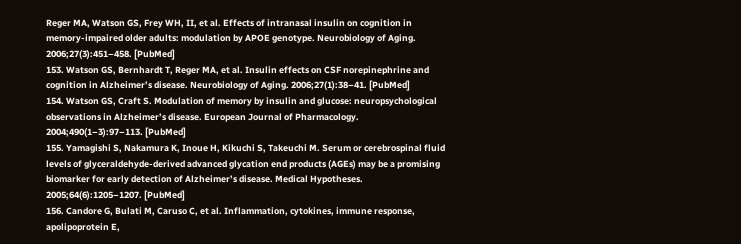Reger MA, Watson GS, Frey WH, II, et al. Effects of intranasal insulin on cognition in memory-impaired older adults: modulation by APOE genotype. Neurobiology of Aging. 2006;27(3):451–458. [PubMed]
153. Watson GS, Bernhardt T, Reger MA, et al. Insulin effects on CSF norepinephrine and cognition in Alzheimer’s disease. Neurobiology of Aging. 2006;27(1):38–41. [PubMed]
154. Watson GS, Craft S. Modulation of memory by insulin and glucose: neuropsychological observations in Alzheimer’s disease. European Journal of Pharmacology. 2004;490(1–3):97–113. [PubMed]
155. Yamagishi S, Nakamura K, Inoue H, Kikuchi S, Takeuchi M. Serum or cerebrospinal fluid levels of glyceraldehyde-derived advanced glycation end products (AGEs) may be a promising biomarker for early detection of Alzheimer’s disease. Medical Hypotheses. 2005;64(6):1205–1207. [PubMed]
156. Candore G, Bulati M, Caruso C, et al. Inflammation, cytokines, immune response, apolipoprotein E,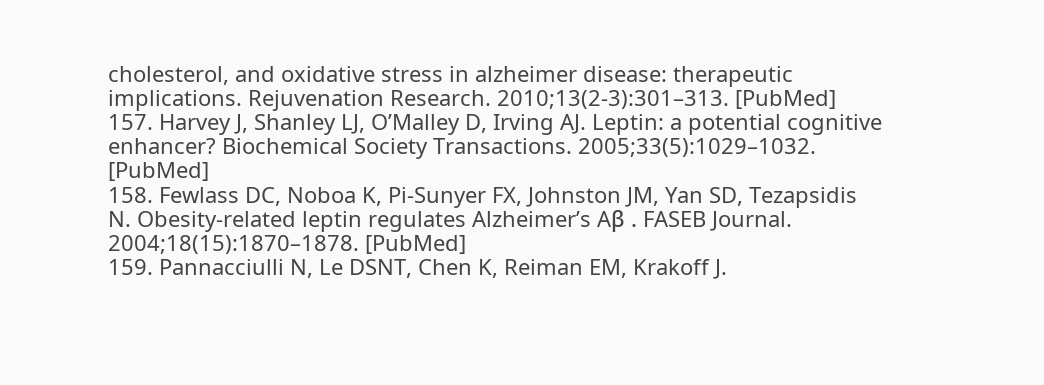cholesterol, and oxidative stress in alzheimer disease: therapeutic implications. Rejuvenation Research. 2010;13(2-3):301–313. [PubMed]
157. Harvey J, Shanley LJ, O’Malley D, Irving AJ. Leptin: a potential cognitive enhancer? Biochemical Society Transactions. 2005;33(5):1029–1032. [PubMed]
158. Fewlass DC, Noboa K, Pi-Sunyer FX, Johnston JM, Yan SD, Tezapsidis N. Obesity-related leptin regulates Alzheimer’s Aβ . FASEB Journal. 2004;18(15):1870–1878. [PubMed]
159. Pannacciulli N, Le DSNT, Chen K, Reiman EM, Krakoff J.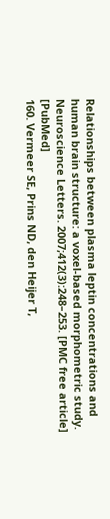Relationships between plasma leptin concentrations and human brain structure: a voxel-based morphometric study. Neuroscience Letters. 2007;412(3):248–253. [PMC free article] [PubMed]
160. Vermeer SE, Prins ND, den Heijer T,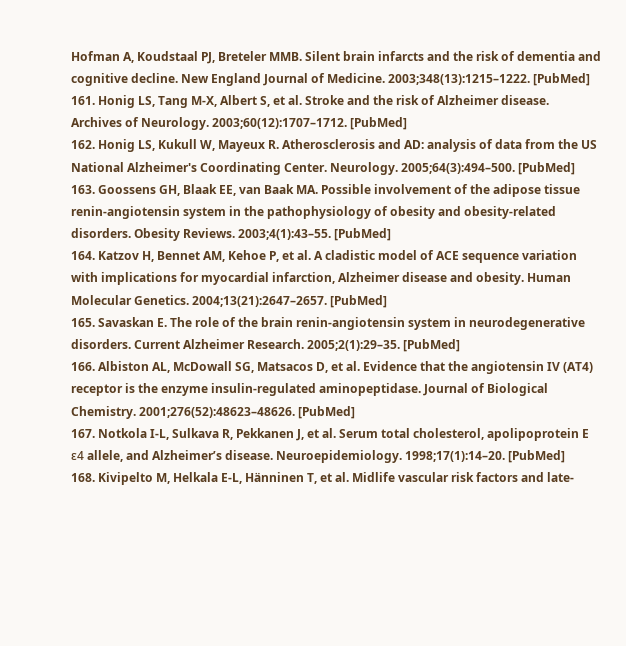Hofman A, Koudstaal PJ, Breteler MMB. Silent brain infarcts and the risk of dementia and cognitive decline. New England Journal of Medicine. 2003;348(13):1215–1222. [PubMed]
161. Honig LS, Tang M-X, Albert S, et al. Stroke and the risk of Alzheimer disease. Archives of Neurology. 2003;60(12):1707–1712. [PubMed]
162. Honig LS, Kukull W, Mayeux R. Atherosclerosis and AD: analysis of data from the US National Alzheimer's Coordinating Center. Neurology. 2005;64(3):494–500. [PubMed]
163. Goossens GH, Blaak EE, van Baak MA. Possible involvement of the adipose tissue renin-angiotensin system in the pathophysiology of obesity and obesity-related disorders. Obesity Reviews. 2003;4(1):43–55. [PubMed]
164. Katzov H, Bennet AM, Kehoe P, et al. A cladistic model of ACE sequence variation with implications for myocardial infarction, Alzheimer disease and obesity. Human Molecular Genetics. 2004;13(21):2647–2657. [PubMed]
165. Savaskan E. The role of the brain renin-angiotensin system in neurodegenerative disorders. Current Alzheimer Research. 2005;2(1):29–35. [PubMed]
166. Albiston AL, McDowall SG, Matsacos D, et al. Evidence that the angiotensin IV (AT4) receptor is the enzyme insulin-regulated aminopeptidase. Journal of Biological Chemistry. 2001;276(52):48623–48626. [PubMed]
167. Notkola I-L, Sulkava R, Pekkanen J, et al. Serum total cholesterol, apolipoprotein E ε4 allele, and Alzheimer’s disease. Neuroepidemiology. 1998;17(1):14–20. [PubMed]
168. Kivipelto M, Helkala E-L, Hänninen T, et al. Midlife vascular risk factors and late-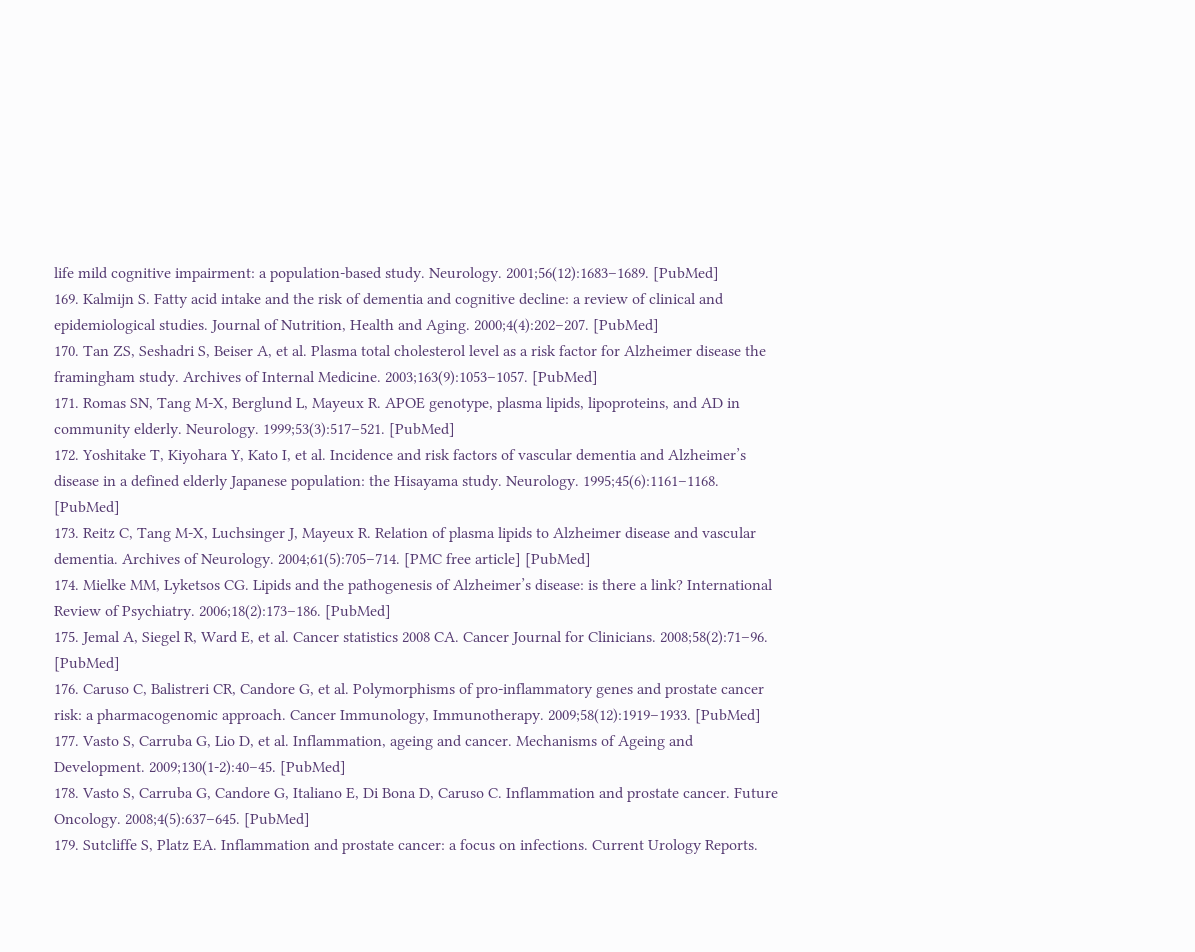life mild cognitive impairment: a population-based study. Neurology. 2001;56(12):1683–1689. [PubMed]
169. Kalmijn S. Fatty acid intake and the risk of dementia and cognitive decline: a review of clinical and epidemiological studies. Journal of Nutrition, Health and Aging. 2000;4(4):202–207. [PubMed]
170. Tan ZS, Seshadri S, Beiser A, et al. Plasma total cholesterol level as a risk factor for Alzheimer disease the framingham study. Archives of Internal Medicine. 2003;163(9):1053–1057. [PubMed]
171. Romas SN, Tang M-X, Berglund L, Mayeux R. APOE genotype, plasma lipids, lipoproteins, and AD in community elderly. Neurology. 1999;53(3):517–521. [PubMed]
172. Yoshitake T, Kiyohara Y, Kato I, et al. Incidence and risk factors of vascular dementia and Alzheimer’s disease in a defined elderly Japanese population: the Hisayama study. Neurology. 1995;45(6):1161–1168. [PubMed]
173. Reitz C, Tang M-X, Luchsinger J, Mayeux R. Relation of plasma lipids to Alzheimer disease and vascular dementia. Archives of Neurology. 2004;61(5):705–714. [PMC free article] [PubMed]
174. Mielke MM, Lyketsos CG. Lipids and the pathogenesis of Alzheimer’s disease: is there a link? International Review of Psychiatry. 2006;18(2):173–186. [PubMed]
175. Jemal A, Siegel R, Ward E, et al. Cancer statistics 2008 CA. Cancer Journal for Clinicians. 2008;58(2):71–96. [PubMed]
176. Caruso C, Balistreri CR, Candore G, et al. Polymorphisms of pro-inflammatory genes and prostate cancer risk: a pharmacogenomic approach. Cancer Immunology, Immunotherapy. 2009;58(12):1919–1933. [PubMed]
177. Vasto S, Carruba G, Lio D, et al. Inflammation, ageing and cancer. Mechanisms of Ageing and Development. 2009;130(1-2):40–45. [PubMed]
178. Vasto S, Carruba G, Candore G, Italiano E, Di Bona D, Caruso C. Inflammation and prostate cancer. Future Oncology. 2008;4(5):637–645. [PubMed]
179. Sutcliffe S, Platz EA. Inflammation and prostate cancer: a focus on infections. Current Urology Reports.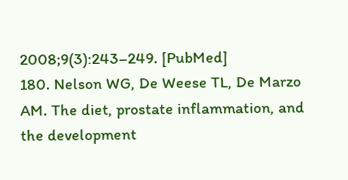2008;9(3):243–249. [PubMed]
180. Nelson WG, De Weese TL, De Marzo AM. The diet, prostate inflammation, and the development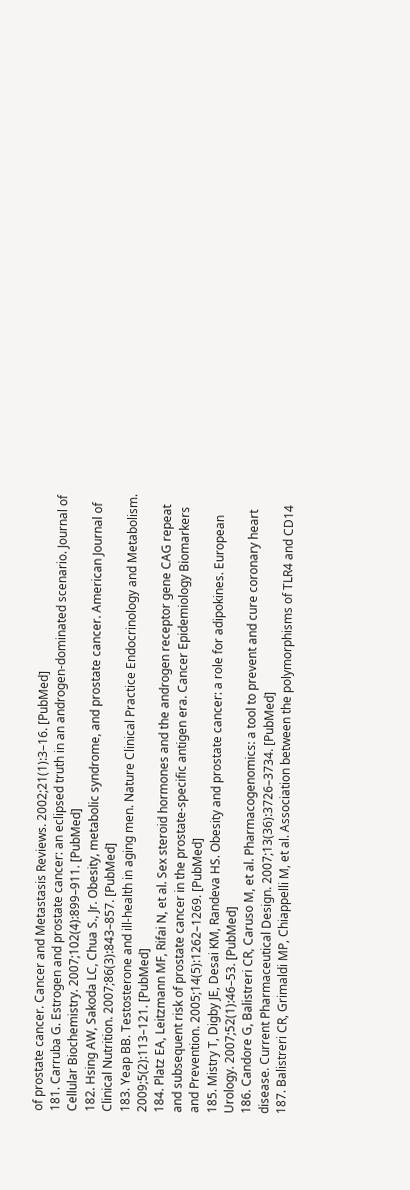of prostate cancer. Cancer and Metastasis Reviews. 2002;21(1):3–16. [PubMed]
181. Carruba G. Estrogen and prostate cancer: an eclipsed truth in an androgen-dominated scenario. Journal of Cellular Biochemistry. 2007;102(4):899–911. [PubMed]
182. Hsing AW, Sakoda LC, Chua S., Jr. Obesity, metabolic syndrome, and prostate cancer. American Journal of Clinical Nutrition. 2007;86(3):843–857. [PubMed]
183. Yeap BB. Testosterone and ill-health in aging men. Nature Clinical Practice Endocrinology and Metabolism. 2009;5(2):113–121. [PubMed]
184. Platz EA, Leitzmann MF, Rifai N, et al. Sex steroid hormones and the androgen receptor gene CAG repeat and subsequent risk of prostate cancer in the prostate-specific antigen era. Cancer Epidemiology Biomarkers and Prevention. 2005;14(5):1262–1269. [PubMed]
185. Mistry T, Digby JE, Desai KM, Randeva HS. Obesity and prostate cancer: a role for adipokines. European Urology. 2007;52(1):46–53. [PubMed]
186. Candore G, Balistreri CR, Caruso M, et al. Pharmacogenomics: a tool to prevent and cure coronary heart disease. Current Pharmaceutical Design. 2007;13(36):3726–3734. [PubMed]
187. Balistreri CR, Grimaldi MP, Chiappelli M, et al. Association between the polymorphisms of TLR4 and CD14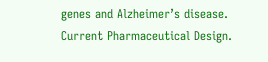genes and Alzheimer’s disease. Current Pharmaceutical Design.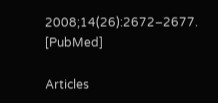2008;14(26):2672–2677. [PubMed]

Articles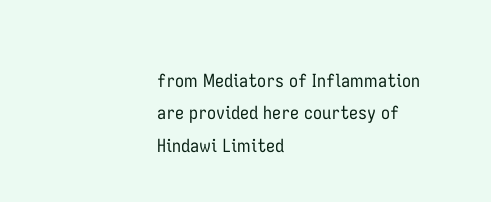from Mediators of Inflammation are provided here courtesy of Hindawi Limited